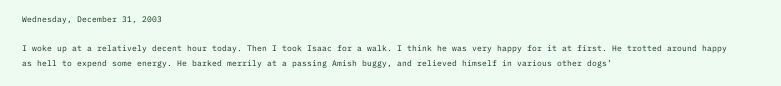Wednesday, December 31, 2003

I woke up at a relatively decent hour today. Then I took Isaac for a walk. I think he was very happy for it at first. He trotted around happy as hell to expend some energy. He barked merrily at a passing Amish buggy, and relieved himself in various other dogs’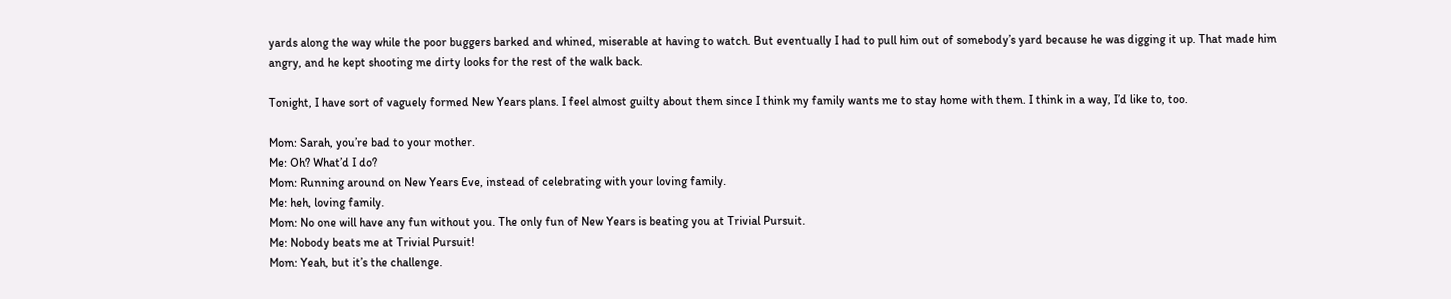yards along the way while the poor buggers barked and whined, miserable at having to watch. But eventually I had to pull him out of somebody’s yard because he was digging it up. That made him angry, and he kept shooting me dirty looks for the rest of the walk back.

Tonight, I have sort of vaguely formed New Years plans. I feel almost guilty about them since I think my family wants me to stay home with them. I think in a way, I’d like to, too.

Mom: Sarah, you’re bad to your mother.
Me: Oh? What’d I do?
Mom: Running around on New Years Eve, instead of celebrating with your loving family.
Me: heh, loving family.
Mom: No one will have any fun without you. The only fun of New Years is beating you at Trivial Pursuit.
Me: Nobody beats me at Trivial Pursuit!
Mom: Yeah, but it’s the challenge.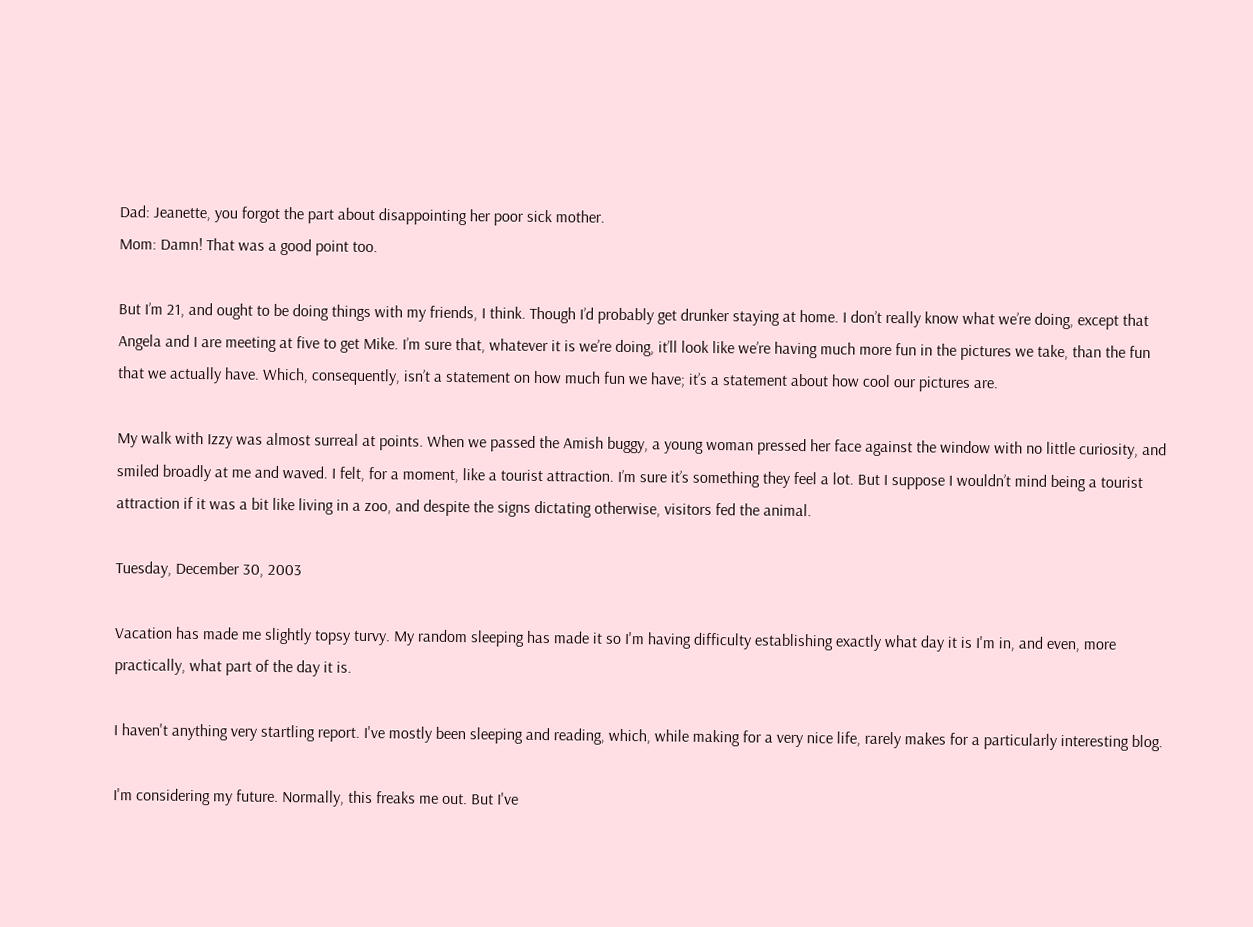Dad: Jeanette, you forgot the part about disappointing her poor sick mother.
Mom: Damn! That was a good point too.

But I’m 21, and ought to be doing things with my friends, I think. Though I’d probably get drunker staying at home. I don’t really know what we’re doing, except that Angela and I are meeting at five to get Mike. I’m sure that, whatever it is we’re doing, it’ll look like we’re having much more fun in the pictures we take, than the fun that we actually have. Which, consequently, isn’t a statement on how much fun we have; it’s a statement about how cool our pictures are.

My walk with Izzy was almost surreal at points. When we passed the Amish buggy, a young woman pressed her face against the window with no little curiosity, and smiled broadly at me and waved. I felt, for a moment, like a tourist attraction. I’m sure it’s something they feel a lot. But I suppose I wouldn’t mind being a tourist attraction if it was a bit like living in a zoo, and despite the signs dictating otherwise, visitors fed the animal.

Tuesday, December 30, 2003

Vacation has made me slightly topsy turvy. My random sleeping has made it so I'm having difficulty establishing exactly what day it is I'm in, and even, more practically, what part of the day it is.

I haven't anything very startling report. I've mostly been sleeping and reading, which, while making for a very nice life, rarely makes for a particularly interesting blog.

I'm considering my future. Normally, this freaks me out. But I've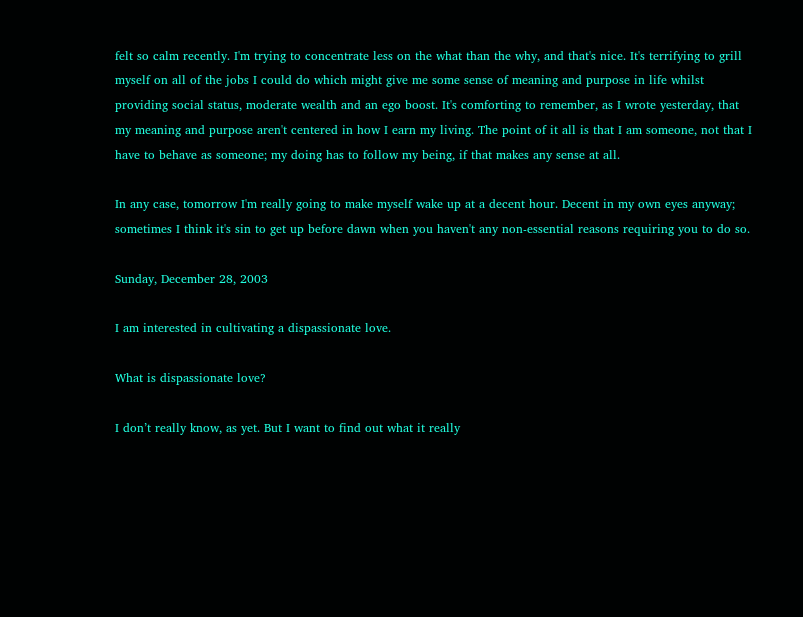felt so calm recently. I'm trying to concentrate less on the what than the why, and that's nice. It's terrifying to grill myself on all of the jobs I could do which might give me some sense of meaning and purpose in life whilst providing social status, moderate wealth and an ego boost. It's comforting to remember, as I wrote yesterday, that my meaning and purpose aren't centered in how I earn my living. The point of it all is that I am someone, not that I have to behave as someone; my doing has to follow my being, if that makes any sense at all.

In any case, tomorrow I'm really going to make myself wake up at a decent hour. Decent in my own eyes anyway; sometimes I think it's sin to get up before dawn when you haven't any non-essential reasons requiring you to do so.

Sunday, December 28, 2003

I am interested in cultivating a dispassionate love.

What is dispassionate love?

I don’t really know, as yet. But I want to find out what it really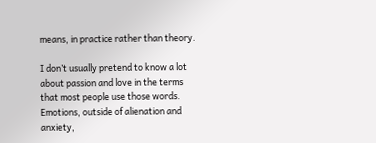means, in practice rather than theory.

I don’t usually pretend to know a lot about passion and love in the terms that most people use those words. Emotions, outside of alienation and anxiety,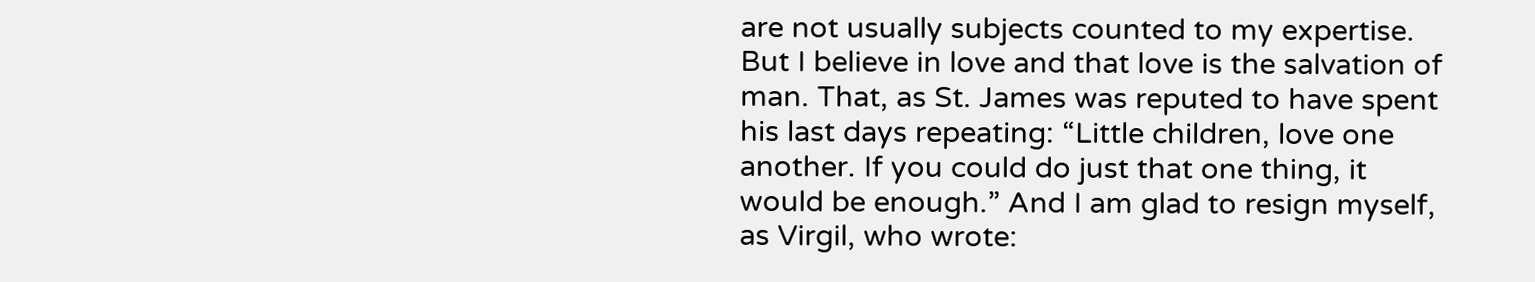are not usually subjects counted to my expertise. But I believe in love and that love is the salvation of man. That, as St. James was reputed to have spent his last days repeating: “Little children, love one another. If you could do just that one thing, it would be enough.” And I am glad to resign myself, as Virgil, who wrote: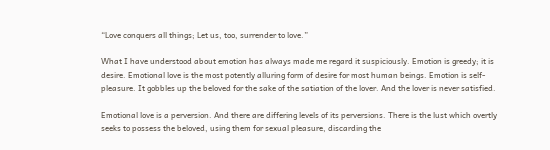“Love conquers all things; Let us, too, surrender to love.”

What I have understood about emotion has always made me regard it suspiciously. Emotion is greedy; it is desire. Emotional love is the most potently alluring form of desire for most human beings. Emotion is self-pleasure. It gobbles up the beloved for the sake of the satiation of the lover. And the lover is never satisfied.

Emotional love is a perversion. And there are differing levels of its perversions. There is the lust which overtly seeks to possess the beloved, using them for sexual pleasure, discarding the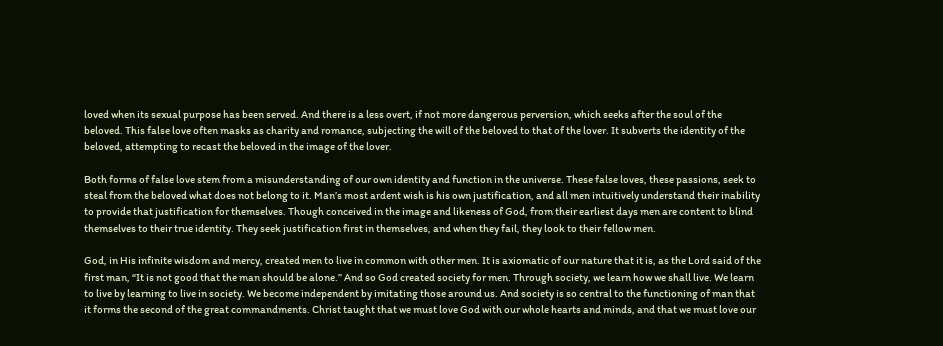loved when its sexual purpose has been served. And there is a less overt, if not more dangerous perversion, which seeks after the soul of the beloved. This false love often masks as charity and romance, subjecting the will of the beloved to that of the lover. It subverts the identity of the beloved, attempting to recast the beloved in the image of the lover.

Both forms of false love stem from a misunderstanding of our own identity and function in the universe. These false loves, these passions, seek to steal from the beloved what does not belong to it. Man’s most ardent wish is his own justification, and all men intuitively understand their inability to provide that justification for themselves. Though conceived in the image and likeness of God, from their earliest days men are content to blind themselves to their true identity. They seek justification first in themselves, and when they fail, they look to their fellow men.

God, in His infinite wisdom and mercy, created men to live in common with other men. It is axiomatic of our nature that it is, as the Lord said of the first man, “It is not good that the man should be alone.” And so God created society for men. Through society, we learn how we shall live. We learn to live by learning to live in society. We become independent by imitating those around us. And society is so central to the functioning of man that it forms the second of the great commandments. Christ taught that we must love God with our whole hearts and minds, and that we must love our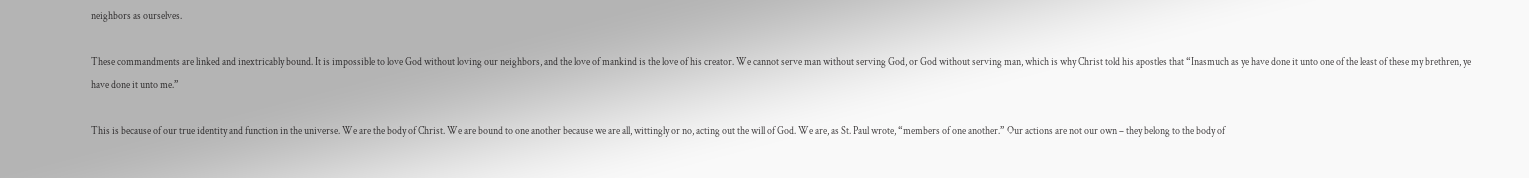neighbors as ourselves.

These commandments are linked and inextricably bound. It is impossible to love God without loving our neighbors, and the love of mankind is the love of his creator. We cannot serve man without serving God, or God without serving man, which is why Christ told his apostles that “Inasmuch as ye have done it unto one of the least of these my brethren, ye have done it unto me.”

This is because of our true identity and function in the universe. We are the body of Christ. We are bound to one another because we are all, wittingly or no, acting out the will of God. We are, as St. Paul wrote, “members of one another.” Our actions are not our own – they belong to the body of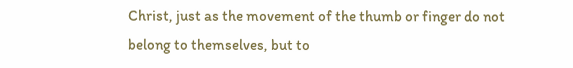Christ, just as the movement of the thumb or finger do not belong to themselves, but to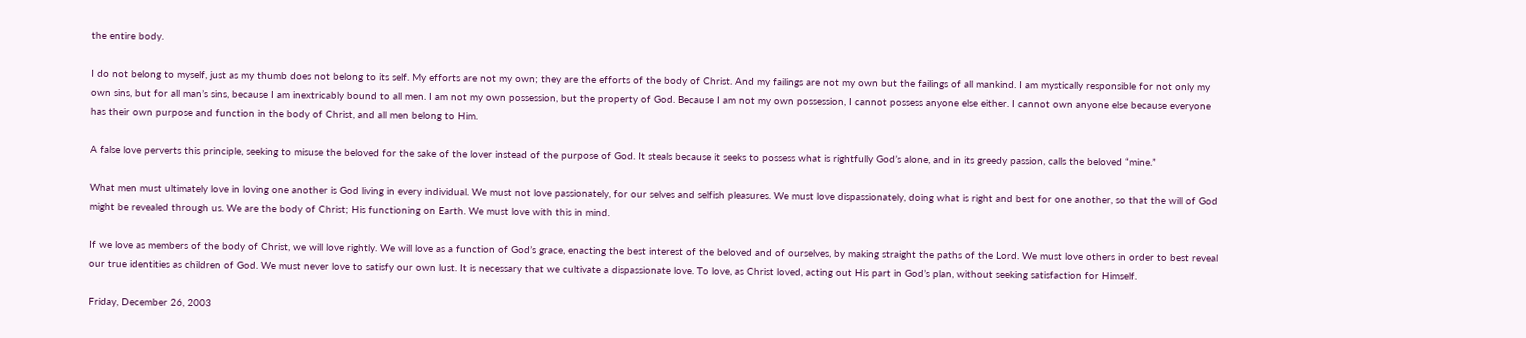the entire body.

I do not belong to myself, just as my thumb does not belong to its self. My efforts are not my own; they are the efforts of the body of Christ. And my failings are not my own but the failings of all mankind. I am mystically responsible for not only my own sins, but for all man’s sins, because I am inextricably bound to all men. I am not my own possession, but the property of God. Because I am not my own possession, I cannot possess anyone else either. I cannot own anyone else because everyone has their own purpose and function in the body of Christ, and all men belong to Him.

A false love perverts this principle, seeking to misuse the beloved for the sake of the lover instead of the purpose of God. It steals because it seeks to possess what is rightfully God’s alone, and in its greedy passion, calls the beloved “mine.”

What men must ultimately love in loving one another is God living in every individual. We must not love passionately, for our selves and selfish pleasures. We must love dispassionately, doing what is right and best for one another, so that the will of God might be revealed through us. We are the body of Christ; His functioning on Earth. We must love with this in mind.

If we love as members of the body of Christ, we will love rightly. We will love as a function of God’s grace, enacting the best interest of the beloved and of ourselves, by making straight the paths of the Lord. We must love others in order to best reveal our true identities as children of God. We must never love to satisfy our own lust. It is necessary that we cultivate a dispassionate love. To love, as Christ loved, acting out His part in God’s plan, without seeking satisfaction for Himself.

Friday, December 26, 2003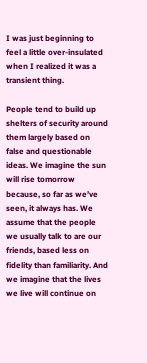I was just beginning to feel a little over-insulated when I realized it was a transient thing.

People tend to build up shelters of security around them largely based on false and questionable ideas. We imagine the sun will rise tomorrow because, so far as we’ve seen, it always has. We assume that the people we usually talk to are our friends, based less on fidelity than familiarity. And we imagine that the lives we live will continue on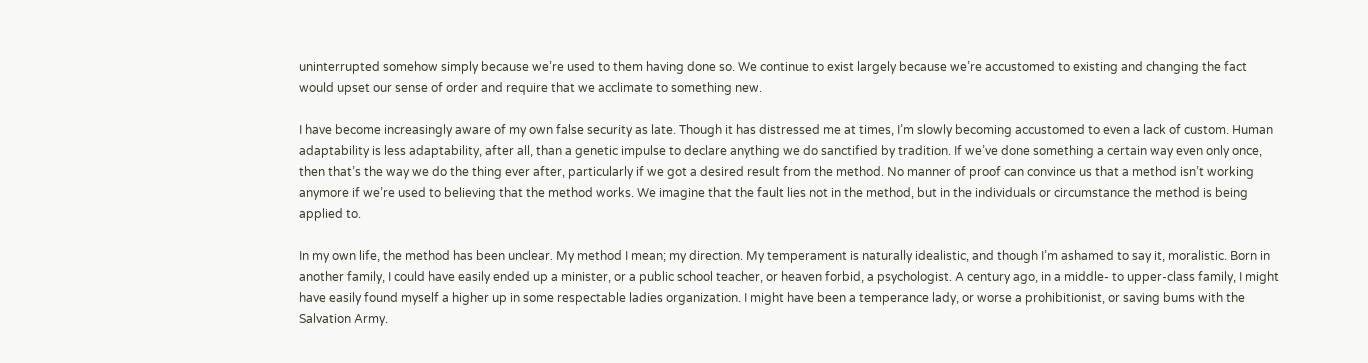uninterrupted somehow simply because we’re used to them having done so. We continue to exist largely because we’re accustomed to existing and changing the fact would upset our sense of order and require that we acclimate to something new.

I have become increasingly aware of my own false security as late. Though it has distressed me at times, I’m slowly becoming accustomed to even a lack of custom. Human adaptability is less adaptability, after all, than a genetic impulse to declare anything we do sanctified by tradition. If we’ve done something a certain way even only once, then that’s the way we do the thing ever after, particularly if we got a desired result from the method. No manner of proof can convince us that a method isn’t working anymore if we’re used to believing that the method works. We imagine that the fault lies not in the method, but in the individuals or circumstance the method is being applied to.

In my own life, the method has been unclear. My method I mean; my direction. My temperament is naturally idealistic, and though I’m ashamed to say it, moralistic. Born in another family, I could have easily ended up a minister, or a public school teacher, or heaven forbid, a psychologist. A century ago, in a middle- to upper-class family, I might have easily found myself a higher up in some respectable ladies organization. I might have been a temperance lady, or worse a prohibitionist, or saving bums with the Salvation Army.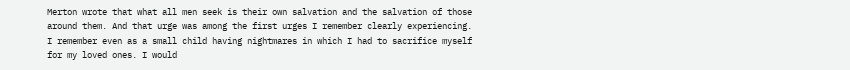Merton wrote that what all men seek is their own salvation and the salvation of those around them. And that urge was among the first urges I remember clearly experiencing. I remember even as a small child having nightmares in which I had to sacrifice myself for my loved ones. I would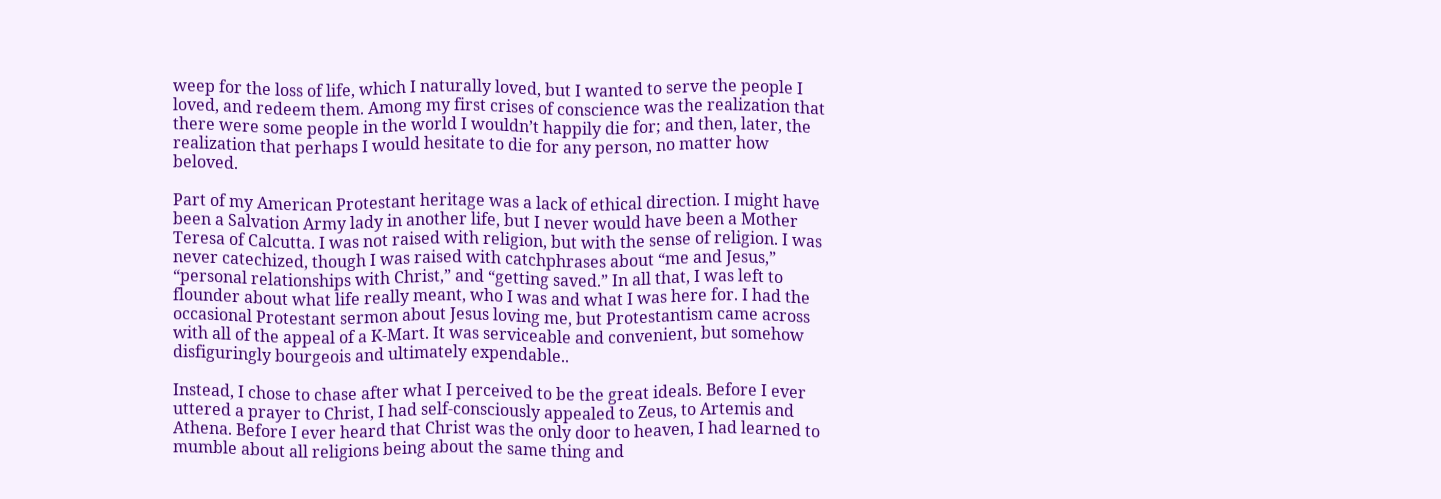weep for the loss of life, which I naturally loved, but I wanted to serve the people I loved, and redeem them. Among my first crises of conscience was the realization that there were some people in the world I wouldn’t happily die for; and then, later, the realization that perhaps I would hesitate to die for any person, no matter how beloved.

Part of my American Protestant heritage was a lack of ethical direction. I might have been a Salvation Army lady in another life, but I never would have been a Mother Teresa of Calcutta. I was not raised with religion, but with the sense of religion. I was never catechized, though I was raised with catchphrases about “me and Jesus,” “personal relationships with Christ,” and “getting saved.” In all that, I was left to flounder about what life really meant, who I was and what I was here for. I had the occasional Protestant sermon about Jesus loving me, but Protestantism came across with all of the appeal of a K-Mart. It was serviceable and convenient, but somehow disfiguringly bourgeois and ultimately expendable..

Instead, I chose to chase after what I perceived to be the great ideals. Before I ever uttered a prayer to Christ, I had self-consciously appealed to Zeus, to Artemis and Athena. Before I ever heard that Christ was the only door to heaven, I had learned to mumble about all religions being about the same thing and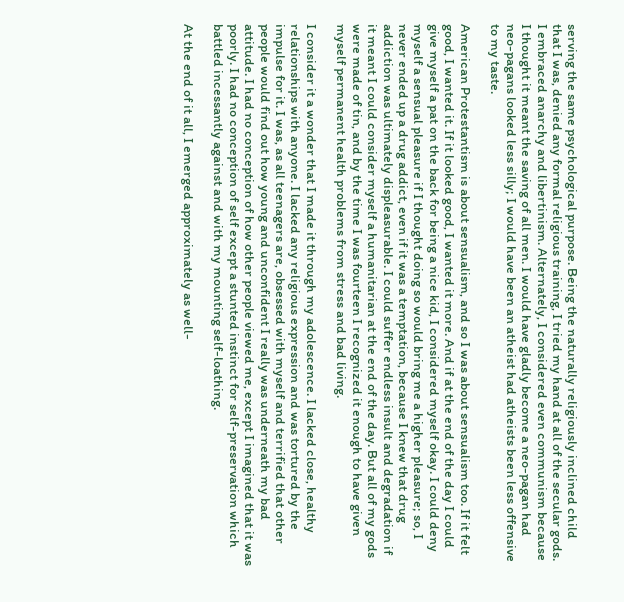serving the same psychological purpose. Being the naturally religiously inclined child that I was, denied any formal religious training, I tried my hand at all of the secular gods. I embraced anarchy and libertinism. Alternately, I considered even communism because I thought it meant the saving of all men. I would have gladly become a neo-pagan had neo-pagans looked less silly; I would have been an atheist had atheists been less offensive to my taste.

American Protestantism is about sensualism, and so I was about sensualism too. If it felt good, I wanted it. If it looked good, I wanted it more. And if at the end of the day I could give myself a pat on the back for being a nice kid, I considered myself okay. I could deny myself a sensual pleasure if I thought doing so would bring me a higher pleasure; so, I never ended up a drug addict, even if it was a temptation, because I knew that drug addiction was ultimately displeasurable. I could suffer endless insult and degradation if it meant I could consider myself a humanitarian at the end of the day. But all of my gods were made of tin, and by the time I was fourteen I recognized it enough to have given myself permanent health problems from stress and bad living.

I consider it a wonder that I made it through my adolescence. I lacked close, healthy relationships with anyone. I lacked any religious expression and was tortured by the impulse for it. I was, as all teenagers are, obsessed with myself and terrified that other people would find out how young and unconfident I really was underneath my bad attitude. I had no conception of how other people viewed me, except I imagined that it was poorly. I had no conception of self except a stunted instinct for self-preservation which battled incessantly against and with my mounting self-loathing.

At the end of it all, I emerged approximately as well-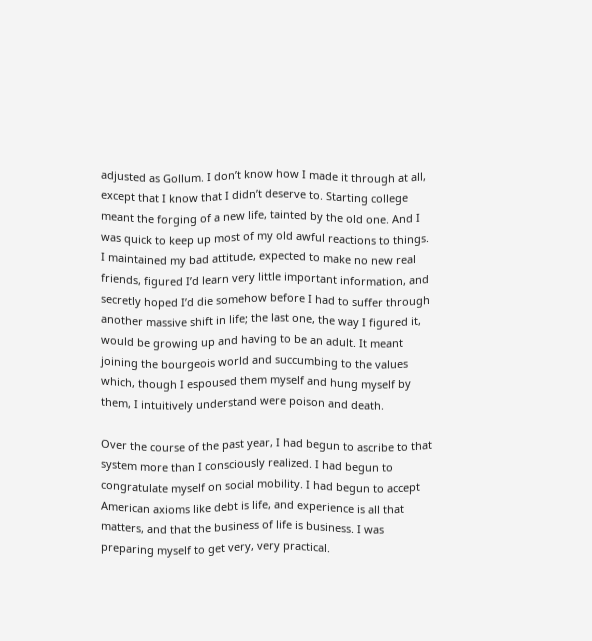adjusted as Gollum. I don’t know how I made it through at all, except that I know that I didn’t deserve to. Starting college meant the forging of a new life, tainted by the old one. And I was quick to keep up most of my old awful reactions to things. I maintained my bad attitude, expected to make no new real friends, figured I’d learn very little important information, and secretly hoped I’d die somehow before I had to suffer through another massive shift in life; the last one, the way I figured it, would be growing up and having to be an adult. It meant joining the bourgeois world and succumbing to the values which, though I espoused them myself and hung myself by them, I intuitively understand were poison and death.

Over the course of the past year, I had begun to ascribe to that system more than I consciously realized. I had begun to congratulate myself on social mobility. I had begun to accept American axioms like debt is life, and experience is all that matters, and that the business of life is business. I was preparing myself to get very, very practical.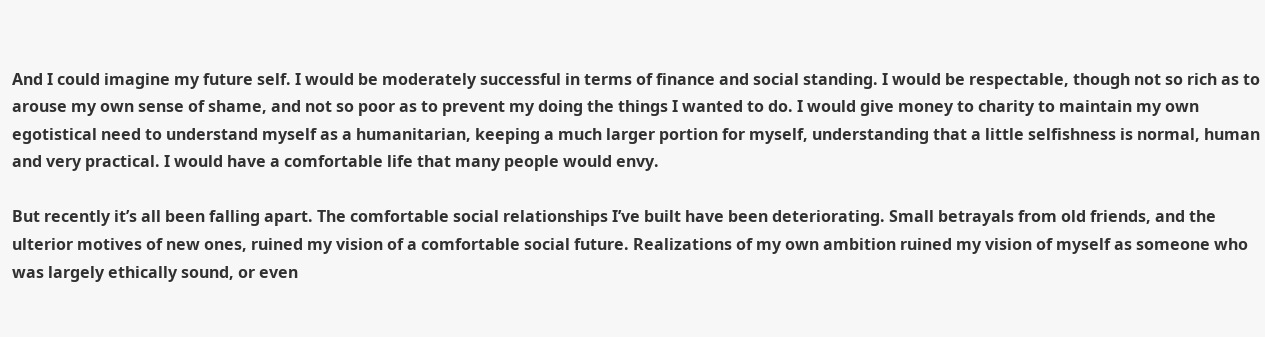And I could imagine my future self. I would be moderately successful in terms of finance and social standing. I would be respectable, though not so rich as to arouse my own sense of shame, and not so poor as to prevent my doing the things I wanted to do. I would give money to charity to maintain my own egotistical need to understand myself as a humanitarian, keeping a much larger portion for myself, understanding that a little selfishness is normal, human and very practical. I would have a comfortable life that many people would envy.

But recently it’s all been falling apart. The comfortable social relationships I’ve built have been deteriorating. Small betrayals from old friends, and the ulterior motives of new ones, ruined my vision of a comfortable social future. Realizations of my own ambition ruined my vision of myself as someone who was largely ethically sound, or even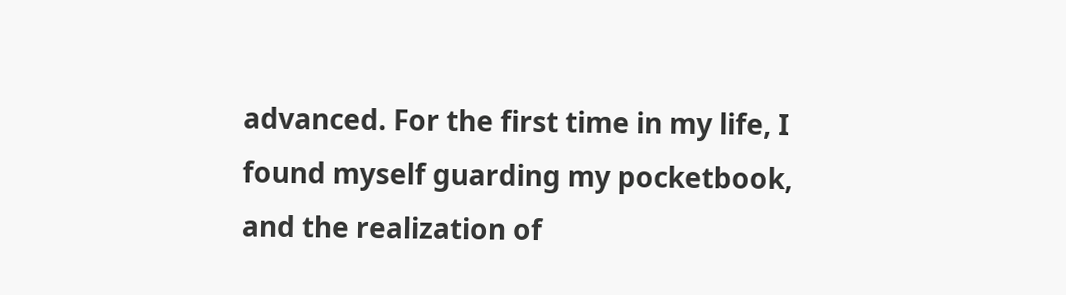advanced. For the first time in my life, I found myself guarding my pocketbook, and the realization of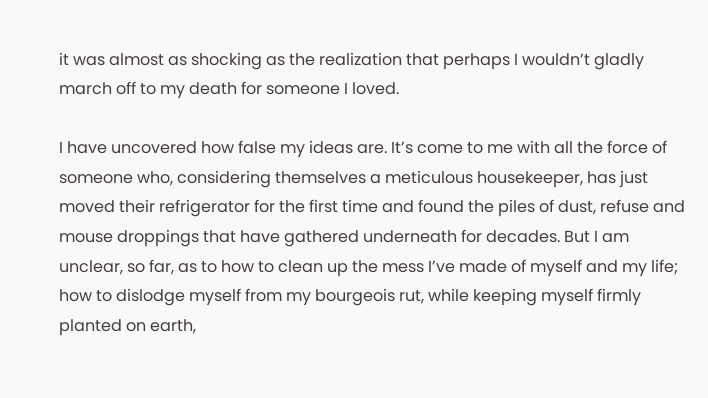it was almost as shocking as the realization that perhaps I wouldn’t gladly march off to my death for someone I loved.

I have uncovered how false my ideas are. It’s come to me with all the force of someone who, considering themselves a meticulous housekeeper, has just moved their refrigerator for the first time and found the piles of dust, refuse and mouse droppings that have gathered underneath for decades. But I am unclear, so far, as to how to clean up the mess I’ve made of myself and my life; how to dislodge myself from my bourgeois rut, while keeping myself firmly planted on earth,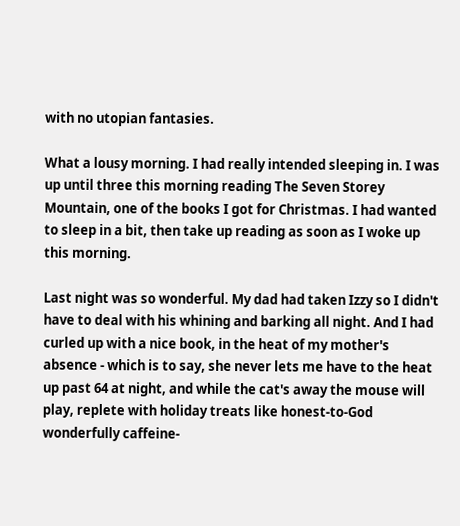with no utopian fantasies.

What a lousy morning. I had really intended sleeping in. I was up until three this morning reading The Seven Storey Mountain, one of the books I got for Christmas. I had wanted to sleep in a bit, then take up reading as soon as I woke up this morning.

Last night was so wonderful. My dad had taken Izzy so I didn't have to deal with his whining and barking all night. And I had curled up with a nice book, in the heat of my mother's absence - which is to say, she never lets me have to the heat up past 64 at night, and while the cat's away the mouse will play, replete with holiday treats like honest-to-God wonderfully caffeine-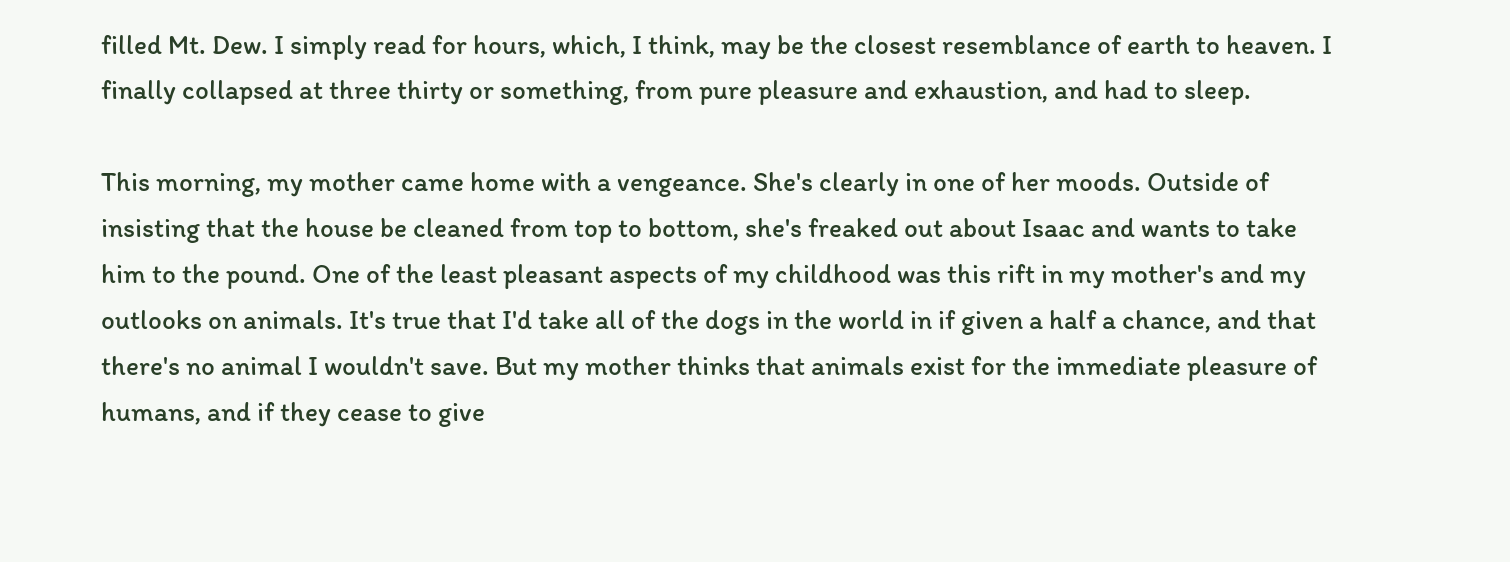filled Mt. Dew. I simply read for hours, which, I think, may be the closest resemblance of earth to heaven. I finally collapsed at three thirty or something, from pure pleasure and exhaustion, and had to sleep.

This morning, my mother came home with a vengeance. She's clearly in one of her moods. Outside of insisting that the house be cleaned from top to bottom, she's freaked out about Isaac and wants to take him to the pound. One of the least pleasant aspects of my childhood was this rift in my mother's and my outlooks on animals. It's true that I'd take all of the dogs in the world in if given a half a chance, and that there's no animal I wouldn't save. But my mother thinks that animals exist for the immediate pleasure of humans, and if they cease to give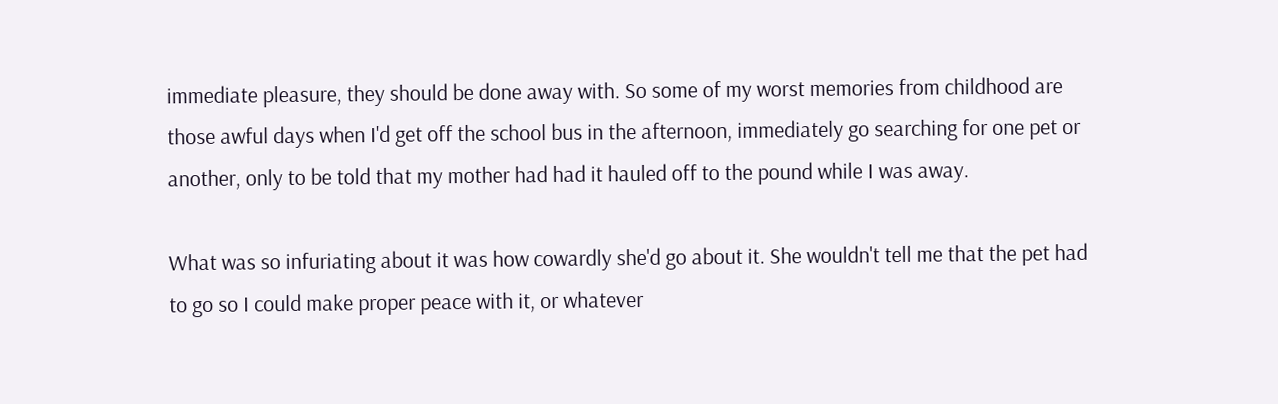immediate pleasure, they should be done away with. So some of my worst memories from childhood are those awful days when I'd get off the school bus in the afternoon, immediately go searching for one pet or another, only to be told that my mother had had it hauled off to the pound while I was away.

What was so infuriating about it was how cowardly she'd go about it. She wouldn't tell me that the pet had to go so I could make proper peace with it, or whatever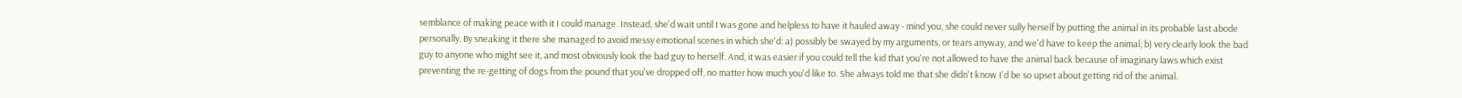semblance of making peace with it I could manage. Instead, she'd wait until I was gone and helpless to have it hauled away - mind you, she could never sully herself by putting the animal in its probable last abode personally. By sneaking it there she managed to avoid messy emotional scenes in which she'd: a) possibly be swayed by my arguments, or tears anyway, and we'd have to keep the animal; b) very clearly look the bad guy to anyone who might see it, and most obviously look the bad guy to herself. And, it was easier if you could tell the kid that you're not allowed to have the animal back because of imaginary laws which exist preventing the re-getting of dogs from the pound that you've dropped off, no matter how much you'd like to. She always told me that she didn't know I'd be so upset about getting rid of the animal.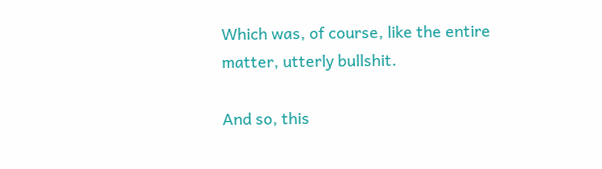Which was, of course, like the entire matter, utterly bullshit.

And so, this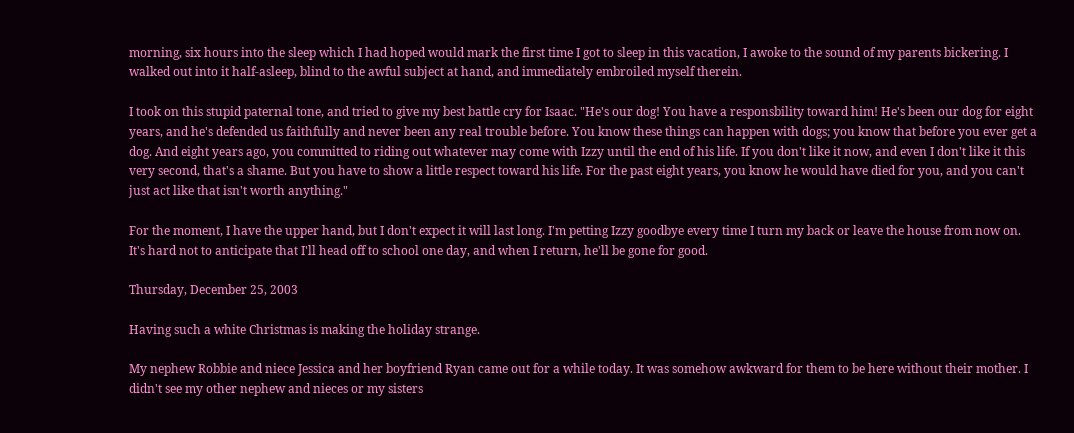morning, six hours into the sleep which I had hoped would mark the first time I got to sleep in this vacation, I awoke to the sound of my parents bickering. I walked out into it half-asleep, blind to the awful subject at hand, and immediately embroiled myself therein.

I took on this stupid paternal tone, and tried to give my best battle cry for Isaac. "He's our dog! You have a responsbility toward him! He's been our dog for eight years, and he's defended us faithfully and never been any real trouble before. You know these things can happen with dogs; you know that before you ever get a dog. And eight years ago, you committed to riding out whatever may come with Izzy until the end of his life. If you don't like it now, and even I don't like it this very second, that's a shame. But you have to show a little respect toward his life. For the past eight years, you know he would have died for you, and you can't just act like that isn't worth anything."

For the moment, I have the upper hand, but I don't expect it will last long. I'm petting Izzy goodbye every time I turn my back or leave the house from now on. It's hard not to anticipate that I'll head off to school one day, and when I return, he'll be gone for good.

Thursday, December 25, 2003

Having such a white Christmas is making the holiday strange.

My nephew Robbie and niece Jessica and her boyfriend Ryan came out for a while today. It was somehow awkward for them to be here without their mother. I didn't see my other nephew and nieces or my sisters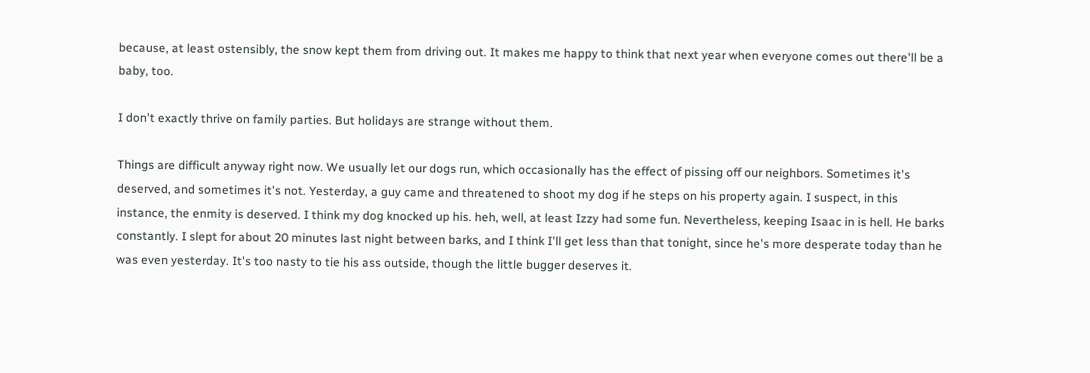because, at least ostensibly, the snow kept them from driving out. It makes me happy to think that next year when everyone comes out there'll be a baby, too.

I don't exactly thrive on family parties. But holidays are strange without them.

Things are difficult anyway right now. We usually let our dogs run, which occasionally has the effect of pissing off our neighbors. Sometimes it's deserved, and sometimes it's not. Yesterday, a guy came and threatened to shoot my dog if he steps on his property again. I suspect, in this instance, the enmity is deserved. I think my dog knocked up his. heh, well, at least Izzy had some fun. Nevertheless, keeping Isaac in is hell. He barks constantly. I slept for about 20 minutes last night between barks, and I think I'll get less than that tonight, since he's more desperate today than he was even yesterday. It's too nasty to tie his ass outside, though the little bugger deserves it.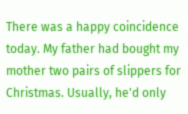There was a happy coincidence today. My father had bought my mother two pairs of slippers for Christmas. Usually, he'd only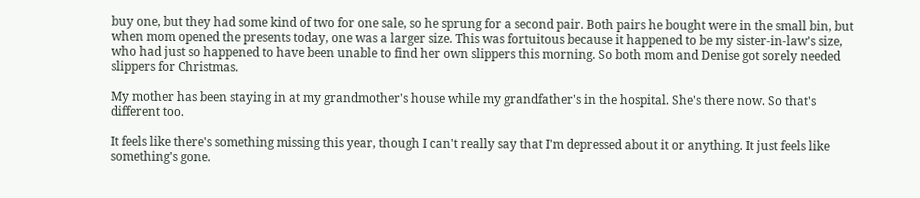buy one, but they had some kind of two for one sale, so he sprung for a second pair. Both pairs he bought were in the small bin, but when mom opened the presents today, one was a larger size. This was fortuitous because it happened to be my sister-in-law's size, who had just so happened to have been unable to find her own slippers this morning. So both mom and Denise got sorely needed slippers for Christmas.

My mother has been staying in at my grandmother's house while my grandfather's in the hospital. She's there now. So that's different too.

It feels like there's something missing this year, though I can't really say that I'm depressed about it or anything. It just feels like something's gone.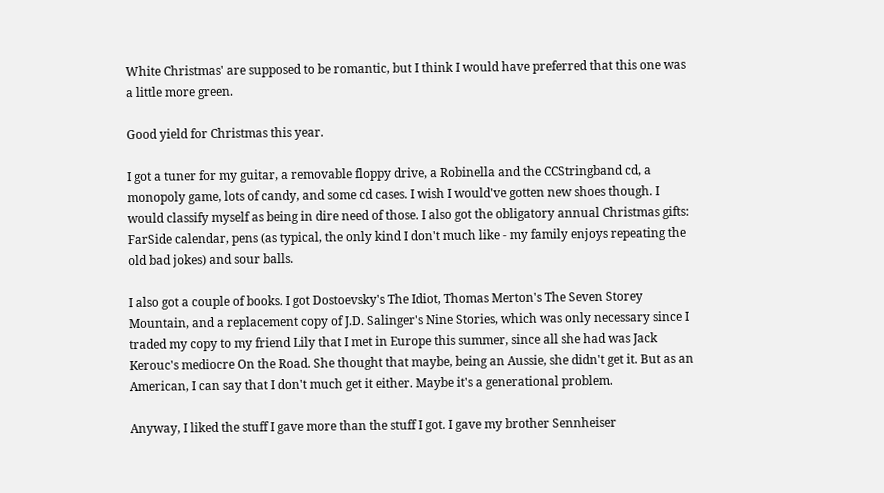White Christmas' are supposed to be romantic, but I think I would have preferred that this one was a little more green.

Good yield for Christmas this year.

I got a tuner for my guitar, a removable floppy drive, a Robinella and the CCStringband cd, a monopoly game, lots of candy, and some cd cases. I wish I would've gotten new shoes though. I would classify myself as being in dire need of those. I also got the obligatory annual Christmas gifts: FarSide calendar, pens (as typical, the only kind I don't much like - my family enjoys repeating the old bad jokes) and sour balls.

I also got a couple of books. I got Dostoevsky's The Idiot, Thomas Merton's The Seven Storey Mountain, and a replacement copy of J.D. Salinger's Nine Stories, which was only necessary since I traded my copy to my friend Lily that I met in Europe this summer, since all she had was Jack Kerouc's mediocre On the Road. She thought that maybe, being an Aussie, she didn't get it. But as an American, I can say that I don't much get it either. Maybe it's a generational problem.

Anyway, I liked the stuff I gave more than the stuff I got. I gave my brother Sennheiser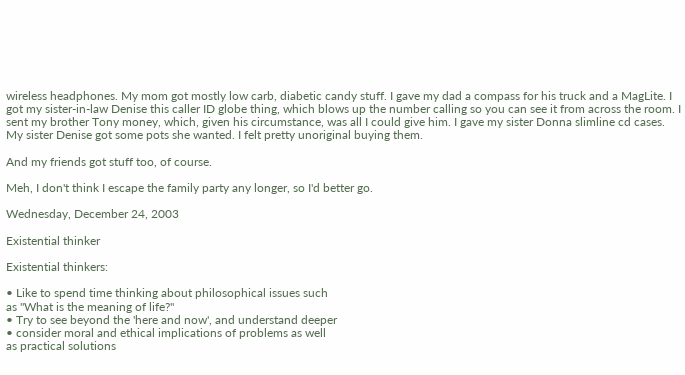wireless headphones. My mom got mostly low carb, diabetic candy stuff. I gave my dad a compass for his truck and a MagLite. I got my sister-in-law Denise this caller ID globe thing, which blows up the number calling so you can see it from across the room. I sent my brother Tony money, which, given his circumstance, was all I could give him. I gave my sister Donna slimline cd cases. My sister Denise got some pots she wanted. I felt pretty unoriginal buying them.

And my friends got stuff too, of course.

Meh, I don't think I escape the family party any longer, so I'd better go.

Wednesday, December 24, 2003

Existential thinker

Existential thinkers:

• Like to spend time thinking about philosophical issues such
as "What is the meaning of life?"
• Try to see beyond the 'here and now', and understand deeper
• consider moral and ethical implications of problems as well
as practical solutions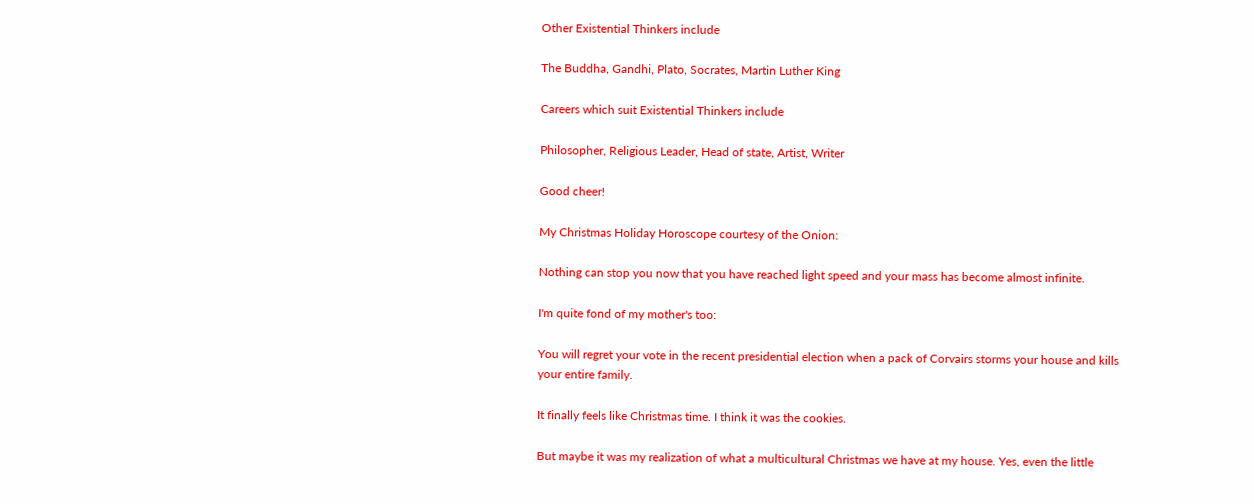Other Existential Thinkers include

The Buddha, Gandhi, Plato, Socrates, Martin Luther King

Careers which suit Existential Thinkers include

Philosopher, Religious Leader, Head of state, Artist, Writer

Good cheer!

My Christmas Holiday Horoscope courtesy of the Onion:

Nothing can stop you now that you have reached light speed and your mass has become almost infinite.

I'm quite fond of my mother's too:

You will regret your vote in the recent presidential election when a pack of Corvairs storms your house and kills your entire family.

It finally feels like Christmas time. I think it was the cookies.

But maybe it was my realization of what a multicultural Christmas we have at my house. Yes, even the little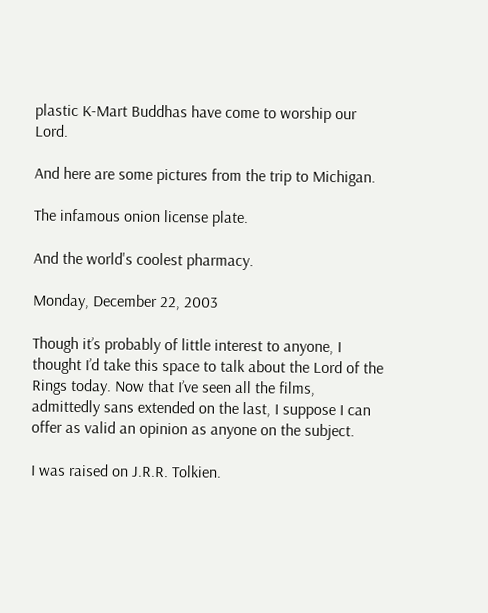plastic K-Mart Buddhas have come to worship our Lord.

And here are some pictures from the trip to Michigan.

The infamous onion license plate.

And the world's coolest pharmacy.

Monday, December 22, 2003

Though it’s probably of little interest to anyone, I thought I’d take this space to talk about the Lord of the Rings today. Now that I’ve seen all the films, admittedly sans extended on the last, I suppose I can offer as valid an opinion as anyone on the subject.

I was raised on J.R.R. Tolkien.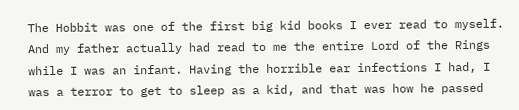The Hobbit was one of the first big kid books I ever read to myself. And my father actually had read to me the entire Lord of the Rings while I was an infant. Having the horrible ear infections I had, I was a terror to get to sleep as a kid, and that was how he passed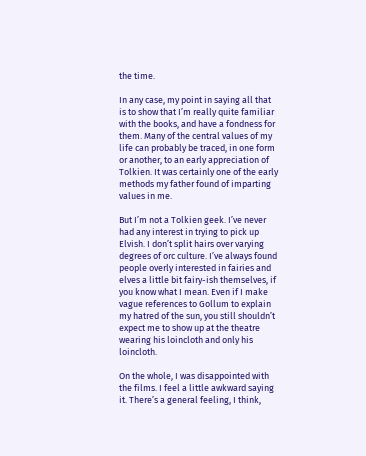the time.

In any case, my point in saying all that is to show that I’m really quite familiar with the books, and have a fondness for them. Many of the central values of my life can probably be traced, in one form or another, to an early appreciation of Tolkien. It was certainly one of the early methods my father found of imparting values in me.

But I’m not a Tolkien geek. I’ve never had any interest in trying to pick up Elvish. I don’t split hairs over varying degrees of orc culture. I’ve always found people overly interested in fairies and elves a little bit fairy-ish themselves, if you know what I mean. Even if I make vague references to Gollum to explain my hatred of the sun, you still shouldn’t expect me to show up at the theatre wearing his loincloth and only his loincloth.

On the whole, I was disappointed with the films. I feel a little awkward saying it. There’s a general feeling, I think,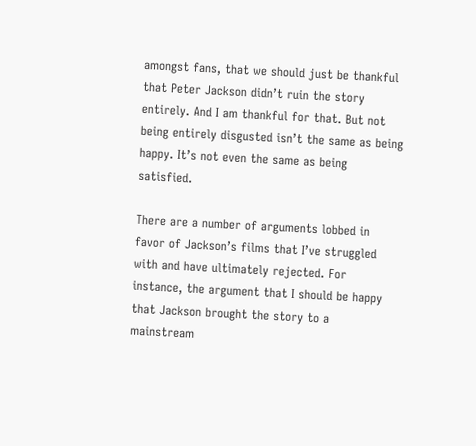amongst fans, that we should just be thankful that Peter Jackson didn’t ruin the story entirely. And I am thankful for that. But not being entirely disgusted isn’t the same as being happy. It’s not even the same as being satisfied.

There are a number of arguments lobbed in favor of Jackson’s films that I’ve struggled with and have ultimately rejected. For instance, the argument that I should be happy that Jackson brought the story to a mainstream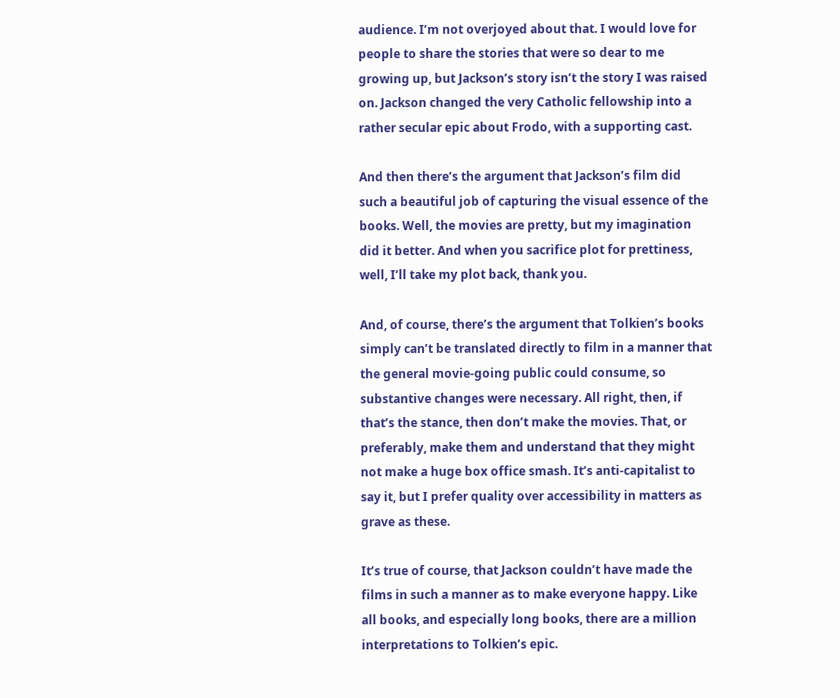audience. I’m not overjoyed about that. I would love for people to share the stories that were so dear to me growing up, but Jackson’s story isn’t the story I was raised on. Jackson changed the very Catholic fellowship into a rather secular epic about Frodo, with a supporting cast.

And then there’s the argument that Jackson’s film did such a beautiful job of capturing the visual essence of the books. Well, the movies are pretty, but my imagination did it better. And when you sacrifice plot for prettiness, well, I’ll take my plot back, thank you.

And, of course, there’s the argument that Tolkien’s books simply can’t be translated directly to film in a manner that the general movie-going public could consume, so substantive changes were necessary. All right, then, if that’s the stance, then don’t make the movies. That, or preferably, make them and understand that they might not make a huge box office smash. It’s anti-capitalist to say it, but I prefer quality over accessibility in matters as grave as these.

It’s true of course, that Jackson couldn’t have made the films in such a manner as to make everyone happy. Like all books, and especially long books, there are a million interpretations to Tolkien’s epic.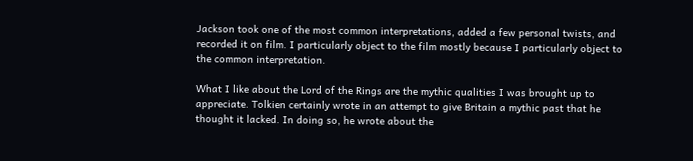Jackson took one of the most common interpretations, added a few personal twists, and recorded it on film. I particularly object to the film mostly because I particularly object to the common interpretation.

What I like about the Lord of the Rings are the mythic qualities I was brought up to appreciate. Tolkien certainly wrote in an attempt to give Britain a mythic past that he thought it lacked. In doing so, he wrote about the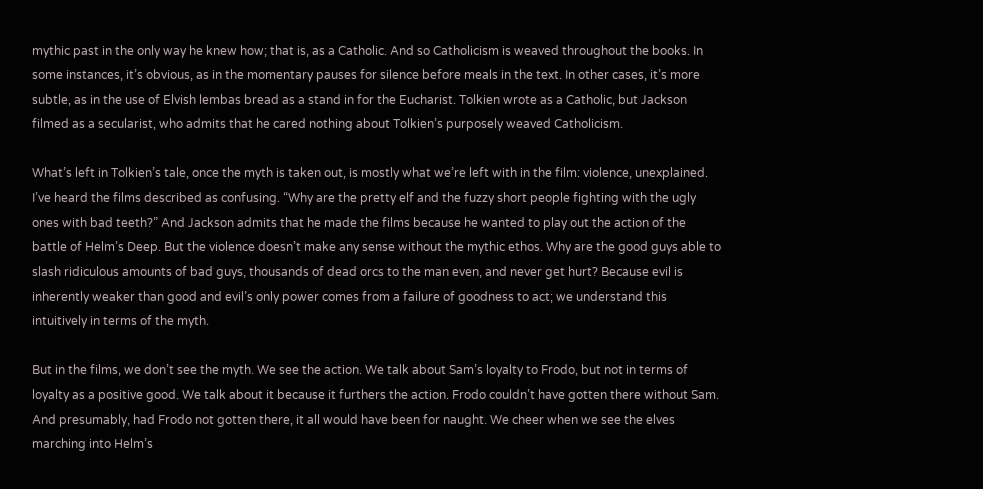mythic past in the only way he knew how; that is, as a Catholic. And so Catholicism is weaved throughout the books. In some instances, it’s obvious, as in the momentary pauses for silence before meals in the text. In other cases, it’s more subtle, as in the use of Elvish lembas bread as a stand in for the Eucharist. Tolkien wrote as a Catholic, but Jackson filmed as a secularist, who admits that he cared nothing about Tolkien’s purposely weaved Catholicism.

What’s left in Tolkien’s tale, once the myth is taken out, is mostly what we’re left with in the film: violence, unexplained. I’ve heard the films described as confusing. “Why are the pretty elf and the fuzzy short people fighting with the ugly ones with bad teeth?” And Jackson admits that he made the films because he wanted to play out the action of the battle of Helm’s Deep. But the violence doesn’t make any sense without the mythic ethos. Why are the good guys able to slash ridiculous amounts of bad guys, thousands of dead orcs to the man even, and never get hurt? Because evil is inherently weaker than good and evil’s only power comes from a failure of goodness to act; we understand this intuitively in terms of the myth.

But in the films, we don’t see the myth. We see the action. We talk about Sam’s loyalty to Frodo, but not in terms of loyalty as a positive good. We talk about it because it furthers the action. Frodo couldn’t have gotten there without Sam. And presumably, had Frodo not gotten there, it all would have been for naught. We cheer when we see the elves marching into Helm’s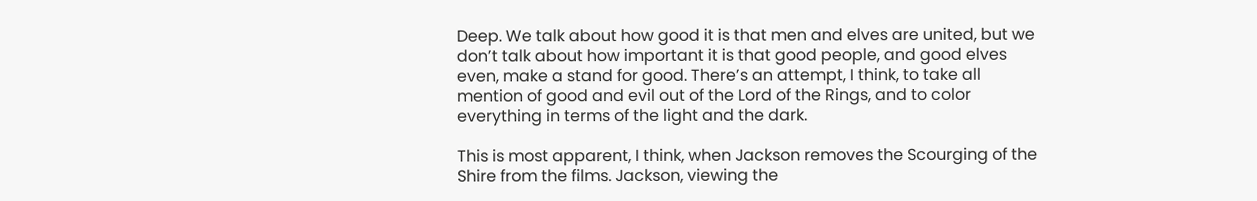Deep. We talk about how good it is that men and elves are united, but we don’t talk about how important it is that good people, and good elves even, make a stand for good. There’s an attempt, I think, to take all mention of good and evil out of the Lord of the Rings, and to color everything in terms of the light and the dark.

This is most apparent, I think, when Jackson removes the Scourging of the Shire from the films. Jackson, viewing the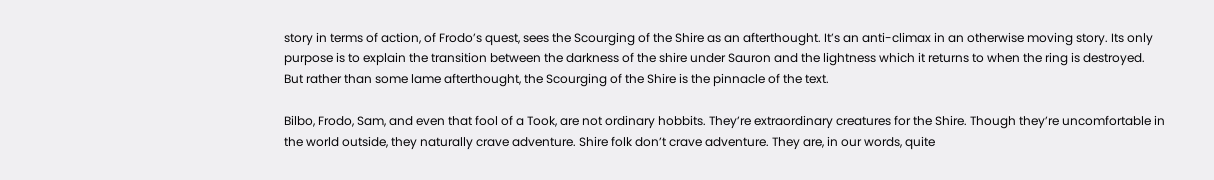story in terms of action, of Frodo’s quest, sees the Scourging of the Shire as an afterthought. It’s an anti-climax in an otherwise moving story. Its only purpose is to explain the transition between the darkness of the shire under Sauron and the lightness which it returns to when the ring is destroyed. But rather than some lame afterthought, the Scourging of the Shire is the pinnacle of the text.

Bilbo, Frodo, Sam, and even that fool of a Took, are not ordinary hobbits. They’re extraordinary creatures for the Shire. Though they’re uncomfortable in the world outside, they naturally crave adventure. Shire folk don’t crave adventure. They are, in our words, quite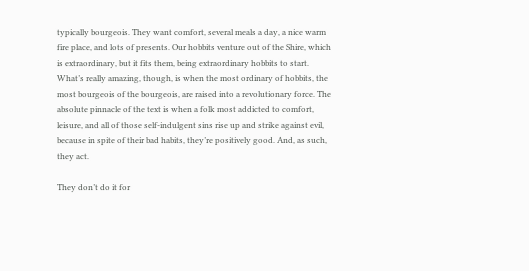typically bourgeois. They want comfort, several meals a day, a nice warm fire place, and lots of presents. Our hobbits venture out of the Shire, which is extraordinary, but it fits them, being extraordinary hobbits to start. What’s really amazing, though, is when the most ordinary of hobbits, the most bourgeois of the bourgeois, are raised into a revolutionary force. The absolute pinnacle of the text is when a folk most addicted to comfort, leisure, and all of those self-indulgent sins rise up and strike against evil, because in spite of their bad habits, they’re positively good. And, as such, they act.

They don’t do it for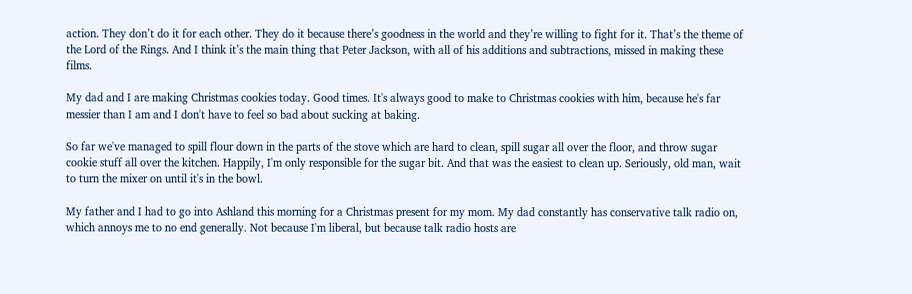action. They don’t do it for each other. They do it because there’s goodness in the world and they’re willing to fight for it. That’s the theme of the Lord of the Rings. And I think it’s the main thing that Peter Jackson, with all of his additions and subtractions, missed in making these films.

My dad and I are making Christmas cookies today. Good times. It's always good to make to Christmas cookies with him, because he's far messier than I am and I don't have to feel so bad about sucking at baking.

So far we've managed to spill flour down in the parts of the stove which are hard to clean, spill sugar all over the floor, and throw sugar cookie stuff all over the kitchen. Happily, I'm only responsible for the sugar bit. And that was the easiest to clean up. Seriously, old man, wait to turn the mixer on until it's in the bowl.

My father and I had to go into Ashland this morning for a Christmas present for my mom. My dad constantly has conservative talk radio on, which annoys me to no end generally. Not because I'm liberal, but because talk radio hosts are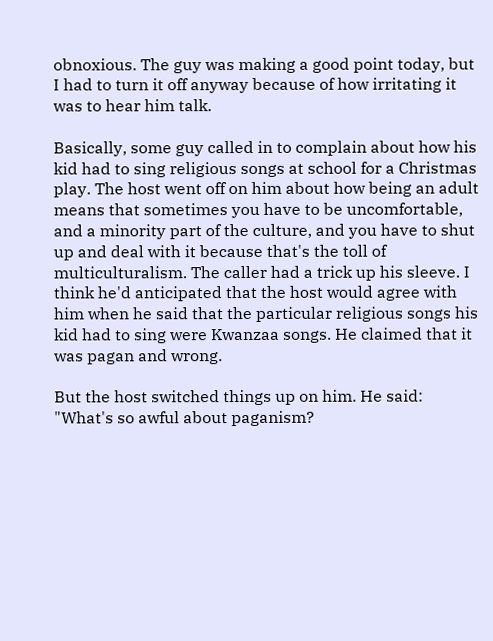obnoxious. The guy was making a good point today, but I had to turn it off anyway because of how irritating it was to hear him talk.

Basically, some guy called in to complain about how his kid had to sing religious songs at school for a Christmas play. The host went off on him about how being an adult means that sometimes you have to be uncomfortable, and a minority part of the culture, and you have to shut up and deal with it because that's the toll of multiculturalism. The caller had a trick up his sleeve. I think he'd anticipated that the host would agree with him when he said that the particular religious songs his kid had to sing were Kwanzaa songs. He claimed that it was pagan and wrong.

But the host switched things up on him. He said: "What's so awful about paganism?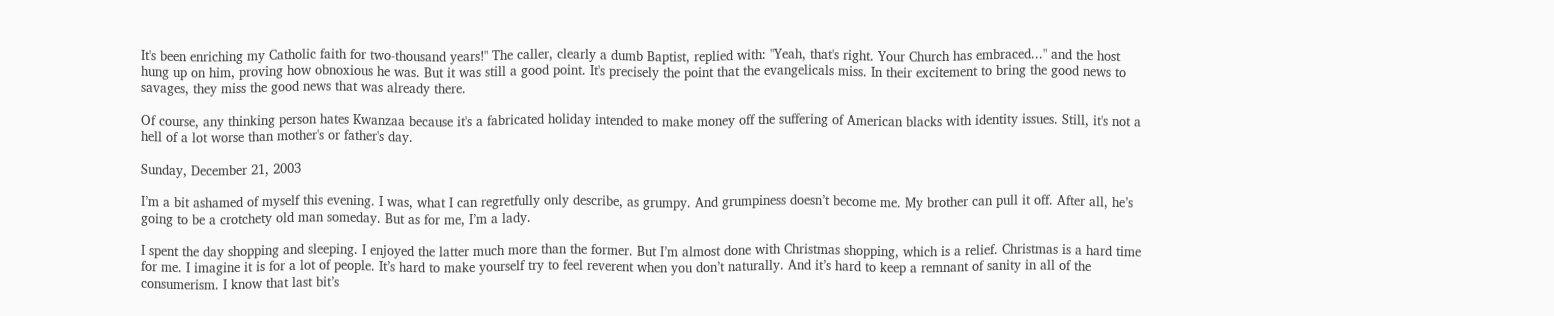It's been enriching my Catholic faith for two-thousand years!" The caller, clearly a dumb Baptist, replied with: "Yeah, that's right. Your Church has embraced..." and the host hung up on him, proving how obnoxious he was. But it was still a good point. It's precisely the point that the evangelicals miss. In their excitement to bring the good news to savages, they miss the good news that was already there.

Of course, any thinking person hates Kwanzaa because it's a fabricated holiday intended to make money off the suffering of American blacks with identity issues. Still, it's not a hell of a lot worse than mother's or father's day.

Sunday, December 21, 2003

I’m a bit ashamed of myself this evening. I was, what I can regretfully only describe, as grumpy. And grumpiness doesn’t become me. My brother can pull it off. After all, he’s going to be a crotchety old man someday. But as for me, I’m a lady.

I spent the day shopping and sleeping. I enjoyed the latter much more than the former. But I’m almost done with Christmas shopping, which is a relief. Christmas is a hard time for me. I imagine it is for a lot of people. It’s hard to make yourself try to feel reverent when you don’t naturally. And it’s hard to keep a remnant of sanity in all of the consumerism. I know that last bit’s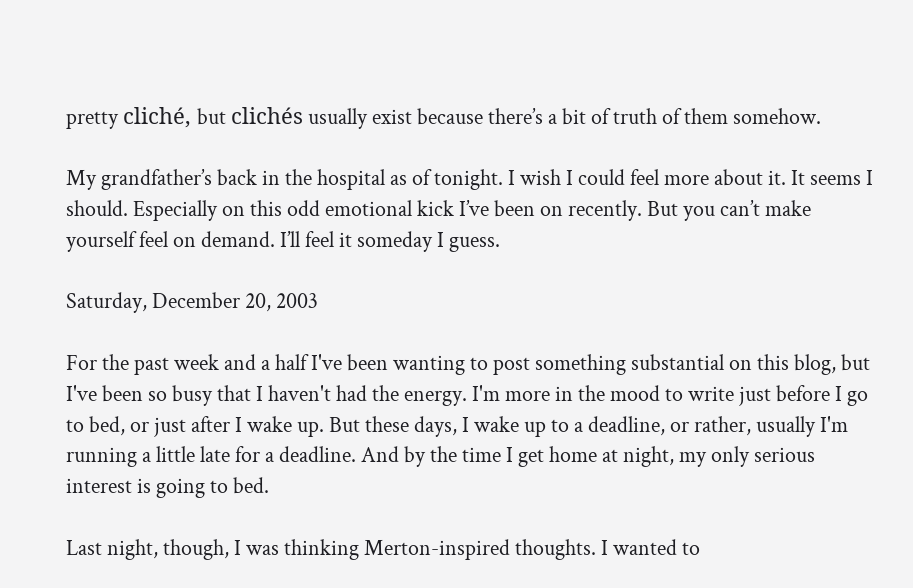pretty cliché, but clichés usually exist because there’s a bit of truth of them somehow.

My grandfather’s back in the hospital as of tonight. I wish I could feel more about it. It seems I should. Especially on this odd emotional kick I’ve been on recently. But you can’t make yourself feel on demand. I’ll feel it someday I guess.

Saturday, December 20, 2003

For the past week and a half I've been wanting to post something substantial on this blog, but I've been so busy that I haven't had the energy. I'm more in the mood to write just before I go to bed, or just after I wake up. But these days, I wake up to a deadline, or rather, usually I'm running a little late for a deadline. And by the time I get home at night, my only serious interest is going to bed.

Last night, though, I was thinking Merton-inspired thoughts. I wanted to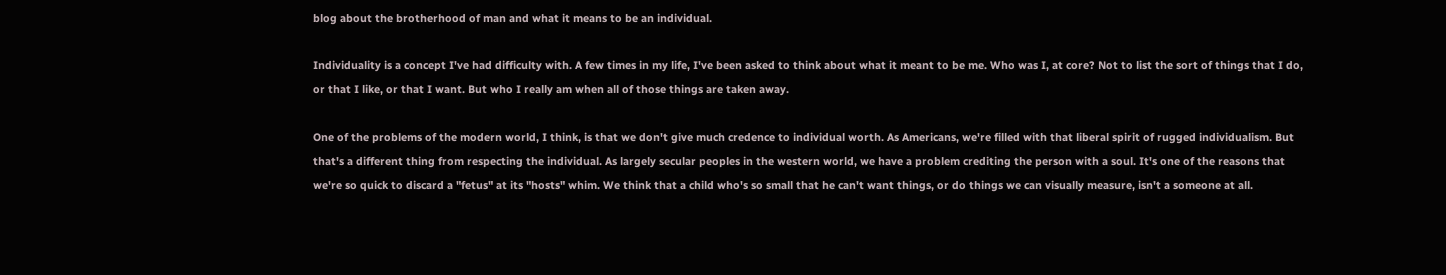blog about the brotherhood of man and what it means to be an individual.

Individuality is a concept I've had difficulty with. A few times in my life, I've been asked to think about what it meant to be me. Who was I, at core? Not to list the sort of things that I do, or that I like, or that I want. But who I really am when all of those things are taken away.

One of the problems of the modern world, I think, is that we don't give much credence to individual worth. As Americans, we're filled with that liberal spirit of rugged individualism. But that's a different thing from respecting the individual. As largely secular peoples in the western world, we have a problem crediting the person with a soul. It's one of the reasons that we're so quick to discard a "fetus" at its "hosts" whim. We think that a child who's so small that he can't want things, or do things we can visually measure, isn't a someone at all.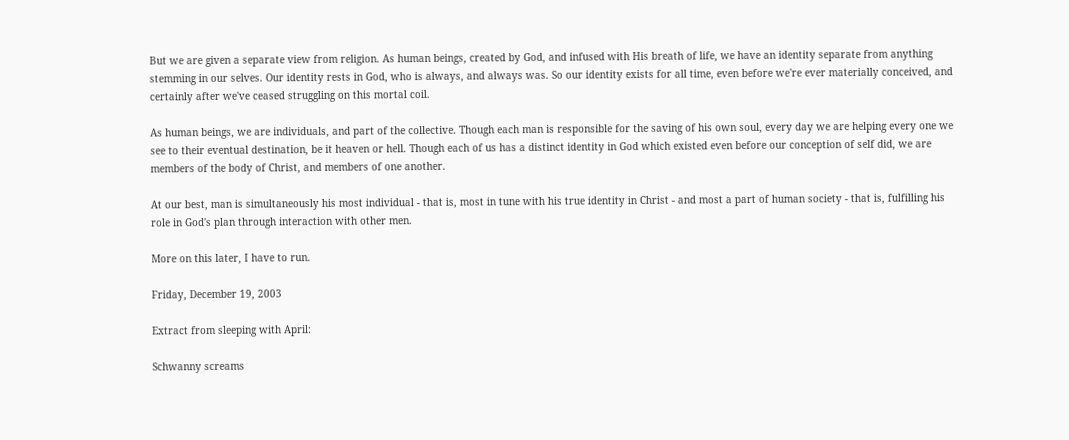But we are given a separate view from religion. As human beings, created by God, and infused with His breath of life, we have an identity separate from anything stemming in our selves. Our identity rests in God, who is always, and always was. So our identity exists for all time, even before we're ever materially conceived, and certainly after we've ceased struggling on this mortal coil.

As human beings, we are individuals, and part of the collective. Though each man is responsible for the saving of his own soul, every day we are helping every one we see to their eventual destination, be it heaven or hell. Though each of us has a distinct identity in God which existed even before our conception of self did, we are members of the body of Christ, and members of one another.

At our best, man is simultaneously his most individual - that is, most in tune with his true identity in Christ - and most a part of human society - that is, fulfilling his role in God's plan through interaction with other men.

More on this later, I have to run.

Friday, December 19, 2003

Extract from sleeping with April:

Schwanny screams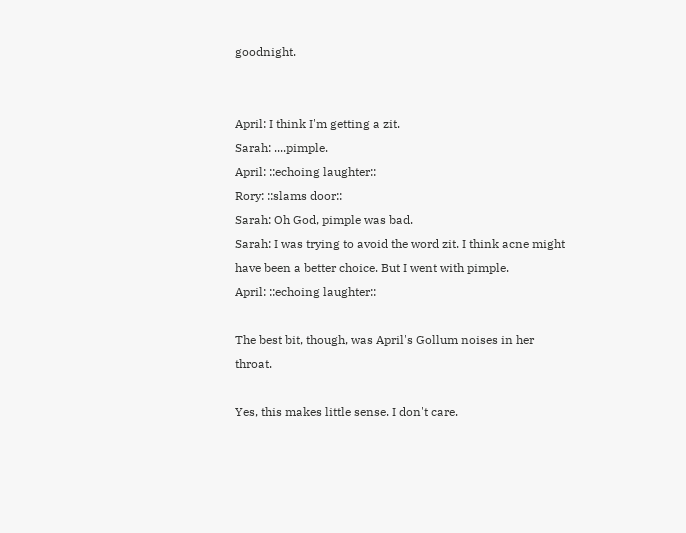goodnight.


April: I think I'm getting a zit.
Sarah: ....pimple.
April: ::echoing laughter::
Rory: ::slams door::
Sarah: Oh God, pimple was bad.
Sarah: I was trying to avoid the word zit. I think acne might have been a better choice. But I went with pimple.
April: ::echoing laughter::

The best bit, though, was April's Gollum noises in her throat.

Yes, this makes little sense. I don't care.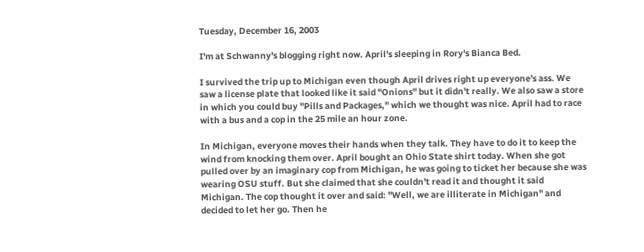Tuesday, December 16, 2003

I'm at Schwanny's blogging right now. April's sleeping in Rory's Bianca Bed.

I survived the trip up to Michigan even though April drives right up everyone's ass. We saw a license plate that looked like it said "Onions" but it didn't really. We also saw a store in which you could buy "Pills and Packages," which we thought was nice. April had to race with a bus and a cop in the 25 mile an hour zone.

In Michigan, everyone moves their hands when they talk. They have to do it to keep the wind from knocking them over. April bought an Ohio State shirt today. When she got pulled over by an imaginary cop from Michigan, he was going to ticket her because she was wearing OSU stuff. But she claimed that she couldn't read it and thought it said Michigan. The cop thought it over and said: "Well, we are illiterate in Michigan" and decided to let her go. Then he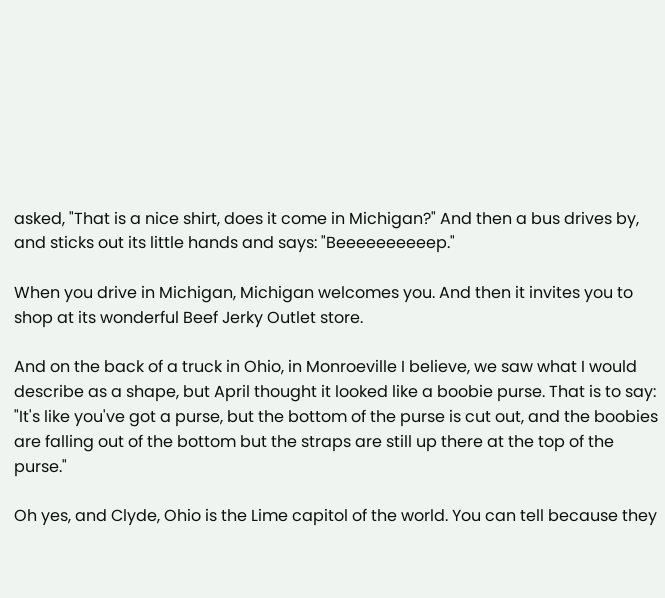asked, "That is a nice shirt, does it come in Michigan?" And then a bus drives by, and sticks out its little hands and says: "Beeeeeeeeeep."

When you drive in Michigan, Michigan welcomes you. And then it invites you to shop at its wonderful Beef Jerky Outlet store.

And on the back of a truck in Ohio, in Monroeville I believe, we saw what I would describe as a shape, but April thought it looked like a boobie purse. That is to say: "It's like you've got a purse, but the bottom of the purse is cut out, and the boobies are falling out of the bottom but the straps are still up there at the top of the purse."

Oh yes, and Clyde, Ohio is the Lime capitol of the world. You can tell because they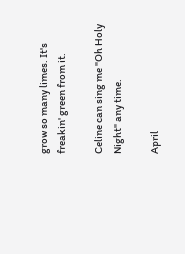grow so many limes. It's freakin' green from it.

Celine can sing me "Oh Holy Night" any time.

April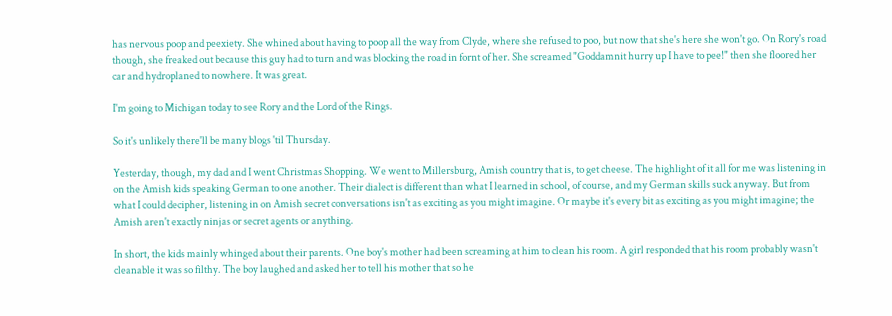has nervous poop and peexiety. She whined about having to poop all the way from Clyde, where she refused to poo, but now that she's here she won't go. On Rory's road though, she freaked out because this guy had to turn and was blocking the road in fornt of her. She screamed "Goddamnit hurry up I have to pee!" then she floored her car and hydroplaned to nowhere. It was great.

I'm going to Michigan today to see Rory and the Lord of the Rings.

So it's unlikely there'll be many blogs 'til Thursday.

Yesterday, though, my dad and I went Christmas Shopping. We went to Millersburg, Amish country that is, to get cheese. The highlight of it all for me was listening in on the Amish kids speaking German to one another. Their dialect is different than what I learned in school, of course, and my German skills suck anyway. But from what I could decipher, listening in on Amish secret conversations isn't as exciting as you might imagine. Or maybe it's every bit as exciting as you might imagine; the Amish aren't exactly ninjas or secret agents or anything.

In short, the kids mainly whinged about their parents. One boy's mother had been screaming at him to clean his room. A girl responded that his room probably wasn't cleanable it was so filthy. The boy laughed and asked her to tell his mother that so he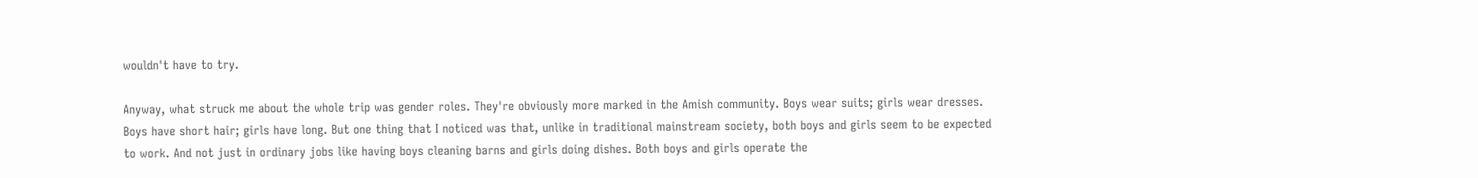wouldn't have to try.

Anyway, what struck me about the whole trip was gender roles. They're obviously more marked in the Amish community. Boys wear suits; girls wear dresses. Boys have short hair; girls have long. But one thing that I noticed was that, unlike in traditional mainstream society, both boys and girls seem to be expected to work. And not just in ordinary jobs like having boys cleaning barns and girls doing dishes. Both boys and girls operate the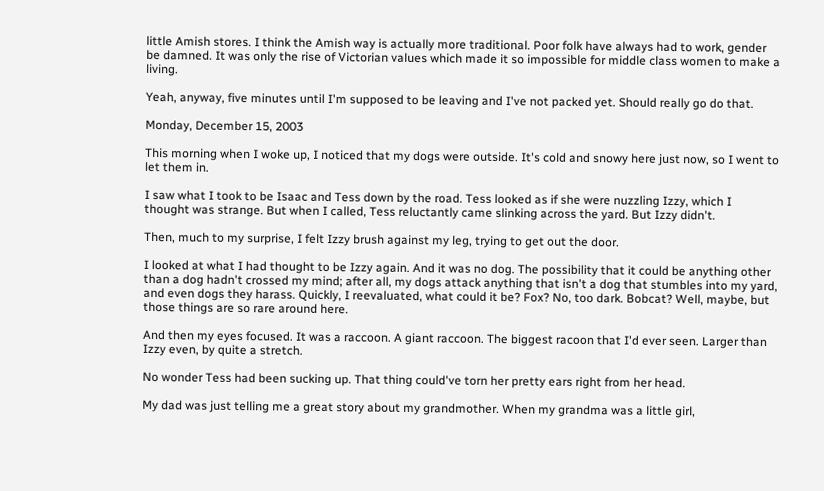little Amish stores. I think the Amish way is actually more traditional. Poor folk have always had to work, gender be damned. It was only the rise of Victorian values which made it so impossible for middle class women to make a living.

Yeah, anyway, five minutes until I'm supposed to be leaving and I've not packed yet. Should really go do that.

Monday, December 15, 2003

This morning when I woke up, I noticed that my dogs were outside. It's cold and snowy here just now, so I went to let them in.

I saw what I took to be Isaac and Tess down by the road. Tess looked as if she were nuzzling Izzy, which I thought was strange. But when I called, Tess reluctantly came slinking across the yard. But Izzy didn't.

Then, much to my surprise, I felt Izzy brush against my leg, trying to get out the door.

I looked at what I had thought to be Izzy again. And it was no dog. The possibility that it could be anything other than a dog hadn't crossed my mind; after all, my dogs attack anything that isn't a dog that stumbles into my yard, and even dogs they harass. Quickly, I reevaluated, what could it be? Fox? No, too dark. Bobcat? Well, maybe, but those things are so rare around here.

And then my eyes focused. It was a raccoon. A giant raccoon. The biggest racoon that I'd ever seen. Larger than Izzy even, by quite a stretch.

No wonder Tess had been sucking up. That thing could've torn her pretty ears right from her head.

My dad was just telling me a great story about my grandmother. When my grandma was a little girl,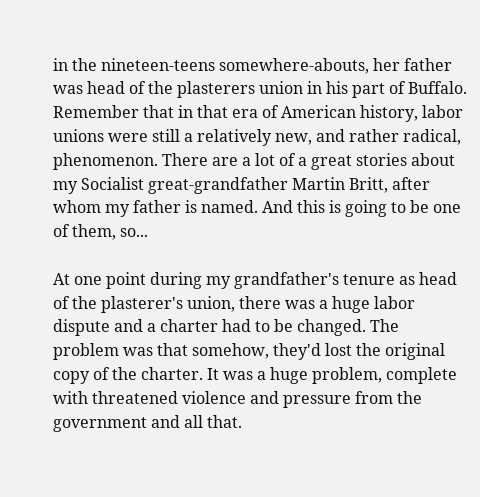in the nineteen-teens somewhere-abouts, her father was head of the plasterers union in his part of Buffalo. Remember that in that era of American history, labor unions were still a relatively new, and rather radical, phenomenon. There are a lot of a great stories about my Socialist great-grandfather Martin Britt, after whom my father is named. And this is going to be one of them, so...

At one point during my grandfather's tenure as head of the plasterer's union, there was a huge labor dispute and a charter had to be changed. The problem was that somehow, they'd lost the original copy of the charter. It was a huge problem, complete with threatened violence and pressure from the government and all that.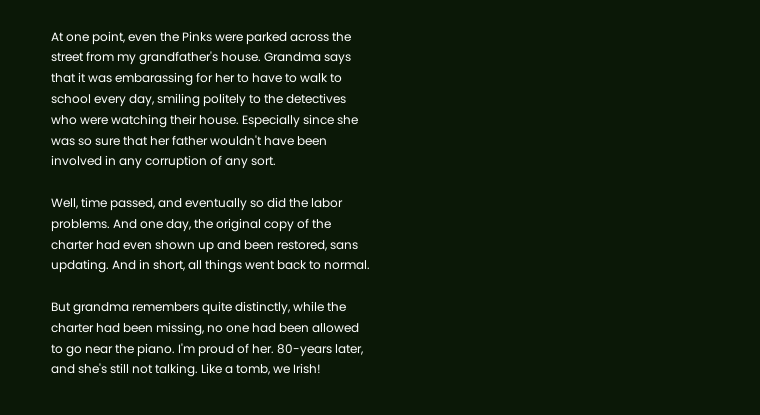At one point, even the Pinks were parked across the street from my grandfather's house. Grandma says that it was embarassing for her to have to walk to school every day, smiling politely to the detectives who were watching their house. Especially since she was so sure that her father wouldn't have been involved in any corruption of any sort.

Well, time passed, and eventually so did the labor problems. And one day, the original copy of the charter had even shown up and been restored, sans updating. And in short, all things went back to normal.

But grandma remembers quite distinctly, while the charter had been missing, no one had been allowed to go near the piano. I'm proud of her. 80-years later, and she's still not talking. Like a tomb, we Irish!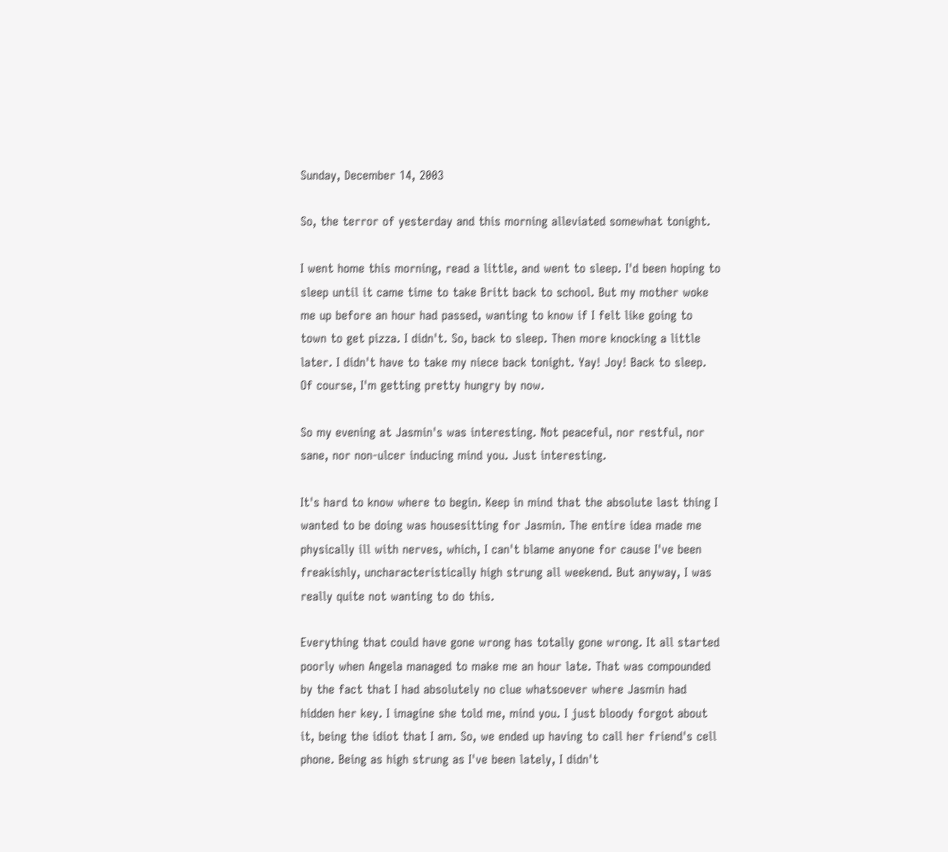Sunday, December 14, 2003

So, the terror of yesterday and this morning alleviated somewhat tonight.

I went home this morning, read a little, and went to sleep. I'd been hoping to sleep until it came time to take Britt back to school. But my mother woke me up before an hour had passed, wanting to know if I felt like going to town to get pizza. I didn't. So, back to sleep. Then more knocking a little later. I didn't have to take my niece back tonight. Yay! Joy! Back to sleep. Of course, I'm getting pretty hungry by now.

So my evening at Jasmin's was interesting. Not peaceful, nor restful, nor sane, nor non-ulcer inducing mind you. Just interesting.

It's hard to know where to begin. Keep in mind that the absolute last thing I wanted to be doing was housesitting for Jasmin. The entire idea made me physically ill with nerves, which, I can't blame anyone for cause I've been freakishly, uncharacteristically high strung all weekend. But anyway, I was really quite not wanting to do this.

Everything that could have gone wrong has totally gone wrong. It all started poorly when Angela managed to make me an hour late. That was compounded by the fact that I had absolutely no clue whatsoever where Jasmin had hidden her key. I imagine she told me, mind you. I just bloody forgot about it, being the idiot that I am. So, we ended up having to call her friend's cell phone. Being as high strung as I've been lately, I didn't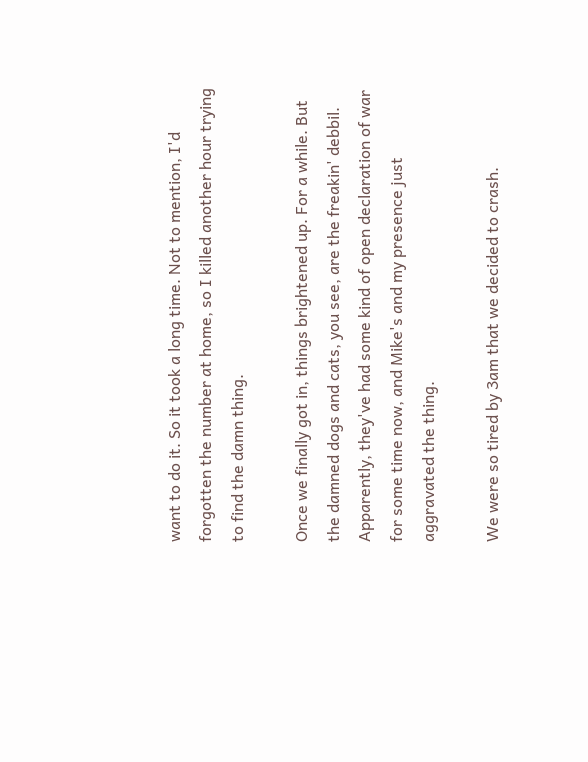want to do it. So it took a long time. Not to mention, I'd forgotten the number at home, so I killed another hour trying to find the damn thing.

Once we finally got in, things brightened up. For a while. But the damned dogs and cats, you see, are the freakin' debbil. Apparently, they've had some kind of open declaration of war for some time now, and Mike's and my presence just aggravated the thing.

We were so tired by 3am that we decided to crash.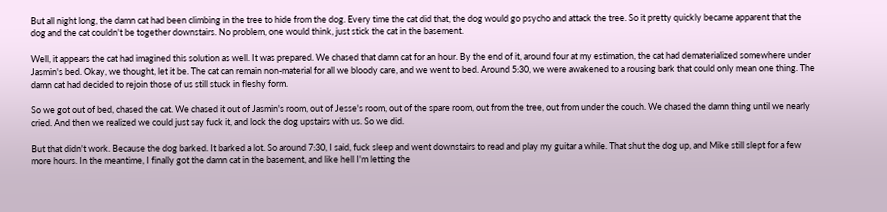But all night long, the damn cat had been climbing in the tree to hide from the dog. Every time the cat did that, the dog would go psycho and attack the tree. So it pretty quickly became apparent that the dog and the cat couldn't be together downstairs. No problem, one would think, just stick the cat in the basement.

Well, it appears the cat had imagined this solution as well. It was prepared. We chased that damn cat for an hour. By the end of it, around four at my estimation, the cat had dematerialized somewhere under Jasmin's bed. Okay, we thought, let it be. The cat can remain non-material for all we bloody care, and we went to bed. Around 5:30, we were awakened to a rousing bark that could only mean one thing. The damn cat had decided to rejoin those of us still stuck in fleshy form.

So we got out of bed, chased the cat. We chased it out of Jasmin's room, out of Jesse's room, out of the spare room, out from the tree, out from under the couch. We chased the damn thing until we nearly cried. And then we realized we could just say fuck it, and lock the dog upstairs with us. So we did.

But that didn't work. Because the dog barked. It barked a lot. So around 7:30, I said, fuck sleep and went downstairs to read and play my guitar a while. That shut the dog up, and Mike still slept for a few more hours. In the meantime, I finally got the damn cat in the basement, and like hell I'm letting the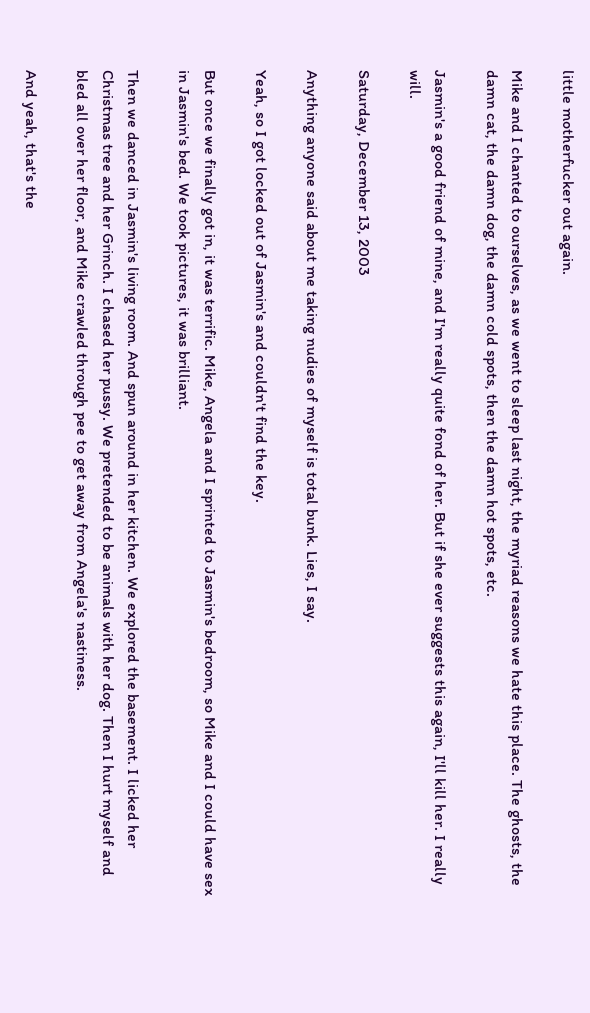little motherfucker out again.

Mike and I chanted to ourselves, as we went to sleep last night, the myriad reasons we hate this place. The ghosts, the damn cat, the damn dog, the damn cold spots, then the damn hot spots, etc.

Jasmin's a good friend of mine, and I'm really quite fond of her. But if she ever suggests this again, I'll kill her. I really will.

Saturday, December 13, 2003

Anything anyone said about me taking nudies of myself is total bunk. Lies, I say.

Yeah, so I got locked out of Jasmin's and couldn't find the key.

But once we finally got in, it was terrific. Mike, Angela and I sprinted to Jasmin's bedroom, so Mike and I could have sex in Jasmin's bed. We took pictures, it was brilliant.

Then we danced in Jasmin's living room. And spun around in her kitchen. We explored the basement. I licked her Christmas tree and her Grinch. I chased her pussy. We pretended to be animals with her dog. Then I hurt myself and bled all over her floor, and Mike crawled through pee to get away from Angela's nastiness.

And yeah, that's the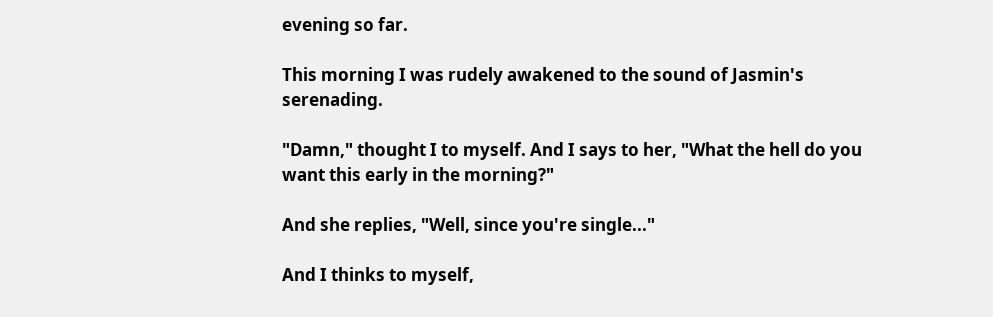evening so far.

This morning I was rudely awakened to the sound of Jasmin's serenading.

"Damn," thought I to myself. And I says to her, "What the hell do you want this early in the morning?"

And she replies, "Well, since you're single..."

And I thinks to myself,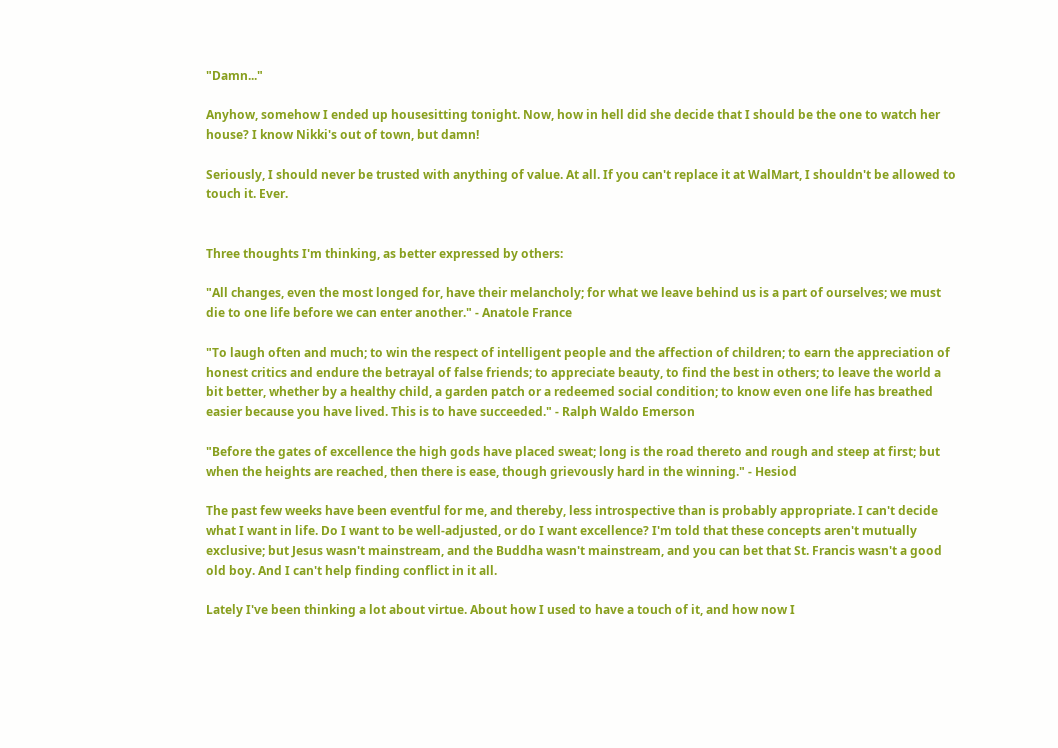"Damn..."

Anyhow, somehow I ended up housesitting tonight. Now, how in hell did she decide that I should be the one to watch her house? I know Nikki's out of town, but damn!

Seriously, I should never be trusted with anything of value. At all. If you can't replace it at WalMart, I shouldn't be allowed to touch it. Ever.


Three thoughts I'm thinking, as better expressed by others:

"All changes, even the most longed for, have their melancholy; for what we leave behind us is a part of ourselves; we must die to one life before we can enter another." - Anatole France

"To laugh often and much; to win the respect of intelligent people and the affection of children; to earn the appreciation of honest critics and endure the betrayal of false friends; to appreciate beauty, to find the best in others; to leave the world a bit better, whether by a healthy child, a garden patch or a redeemed social condition; to know even one life has breathed easier because you have lived. This is to have succeeded." - Ralph Waldo Emerson

"Before the gates of excellence the high gods have placed sweat; long is the road thereto and rough and steep at first; but when the heights are reached, then there is ease, though grievously hard in the winning." - Hesiod

The past few weeks have been eventful for me, and thereby, less introspective than is probably appropriate. I can't decide what I want in life. Do I want to be well-adjusted, or do I want excellence? I'm told that these concepts aren't mutually exclusive; but Jesus wasn't mainstream, and the Buddha wasn't mainstream, and you can bet that St. Francis wasn't a good old boy. And I can't help finding conflict in it all.

Lately I've been thinking a lot about virtue. About how I used to have a touch of it, and how now I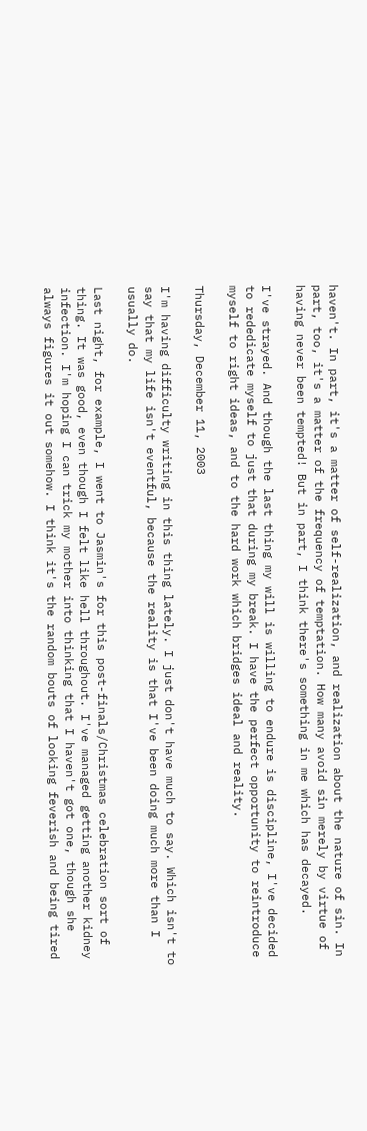haven't. In part, it's a matter of self-realization, and realization about the nature of sin. In part, too, it's a matter of the frequency of temptation. How many avoid sin merely by virtue of having never been tempted! But in part, I think there's something in me which has decayed.

I've strayed. And though the last thing my will is willing to endure is discipline, I've decided to rededicate myself to just that during my break. I have the perfect opportunity to reintroduce myself to right ideas, and to the hard work which bridges ideal and reality.

Thursday, December 11, 2003

I'm having difficulty writing in this thing lately. I just don't have much to say. Which isn't to say that my life isn't eventful, because the reality is that I've been doing much more than I usually do.

Last night, for example, I went to Jasmin's for this post-finals/Christmas celebration sort of thing. It was good, even though I felt like hell throughout. I've managed getting another kidney infection. I'm hoping I can trick my mother into thinking that I haven't got one, though she always figures it out somehow. I think it's the random bouts of looking feverish and being tired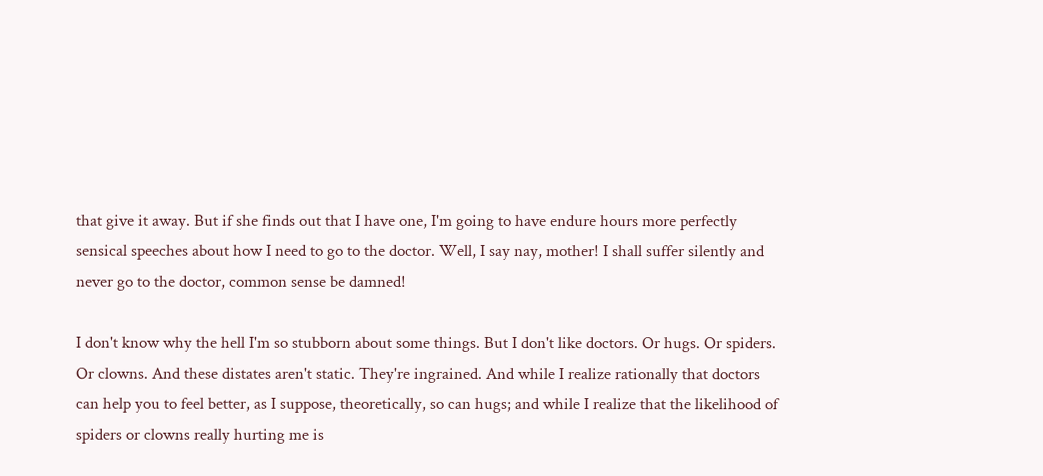that give it away. But if she finds out that I have one, I'm going to have endure hours more perfectly sensical speeches about how I need to go to the doctor. Well, I say nay, mother! I shall suffer silently and never go to the doctor, common sense be damned!

I don't know why the hell I'm so stubborn about some things. But I don't like doctors. Or hugs. Or spiders. Or clowns. And these distates aren't static. They're ingrained. And while I realize rationally that doctors can help you to feel better, as I suppose, theoretically, so can hugs; and while I realize that the likelihood of spiders or clowns really hurting me is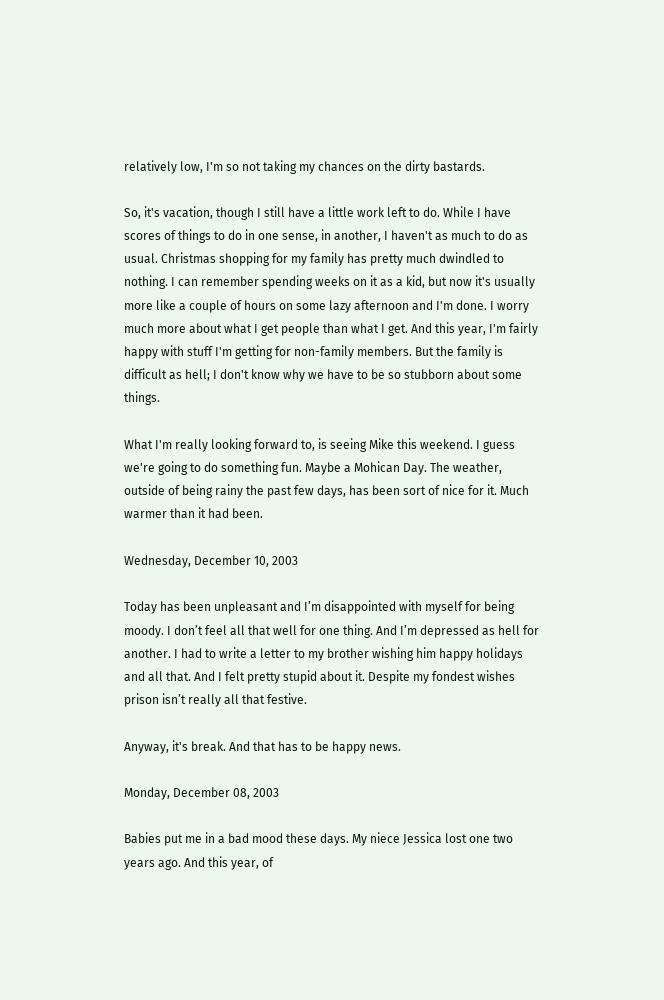relatively low, I'm so not taking my chances on the dirty bastards.

So, it's vacation, though I still have a little work left to do. While I have scores of things to do in one sense, in another, I haven't as much to do as usual. Christmas shopping for my family has pretty much dwindled to nothing. I can remember spending weeks on it as a kid, but now it's usually more like a couple of hours on some lazy afternoon and I'm done. I worry much more about what I get people than what I get. And this year, I'm fairly happy with stuff I'm getting for non-family members. But the family is difficult as hell; I don't know why we have to be so stubborn about some things.

What I'm really looking forward to, is seeing Mike this weekend. I guess we're going to do something fun. Maybe a Mohican Day. The weather, outside of being rainy the past few days, has been sort of nice for it. Much warmer than it had been.

Wednesday, December 10, 2003

Today has been unpleasant and I’m disappointed with myself for being moody. I don’t feel all that well for one thing. And I’m depressed as hell for another. I had to write a letter to my brother wishing him happy holidays and all that. And I felt pretty stupid about it. Despite my fondest wishes prison isn’t really all that festive.

Anyway, it's break. And that has to be happy news.

Monday, December 08, 2003

Babies put me in a bad mood these days. My niece Jessica lost one two years ago. And this year, of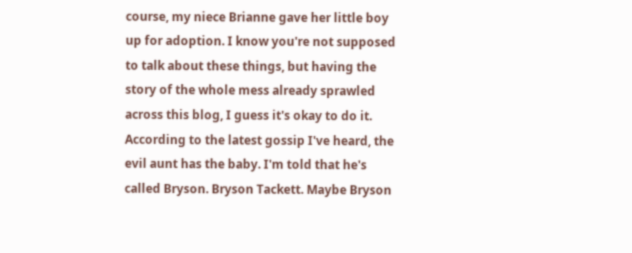course, my niece Brianne gave her little boy up for adoption. I know you're not supposed to talk about these things, but having the story of the whole mess already sprawled across this blog, I guess it's okay to do it. According to the latest gossip I've heard, the evil aunt has the baby. I'm told that he's called Bryson. Bryson Tackett. Maybe Bryson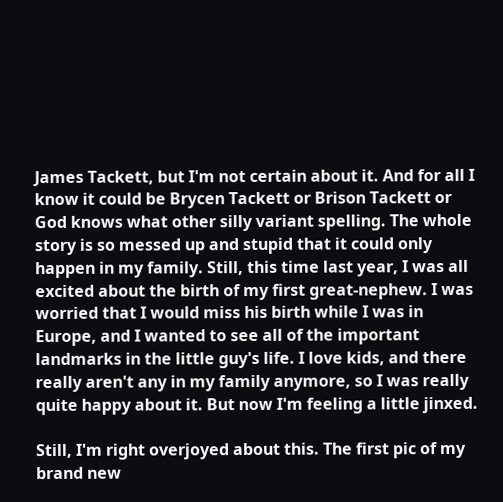James Tackett, but I'm not certain about it. And for all I know it could be Brycen Tackett or Brison Tackett or God knows what other silly variant spelling. The whole story is so messed up and stupid that it could only happen in my family. Still, this time last year, I was all excited about the birth of my first great-nephew. I was worried that I would miss his birth while I was in Europe, and I wanted to see all of the important landmarks in the little guy's life. I love kids, and there really aren't any in my family anymore, so I was really quite happy about it. But now I'm feeling a little jinxed.

Still, I'm right overjoyed about this. The first pic of my brand new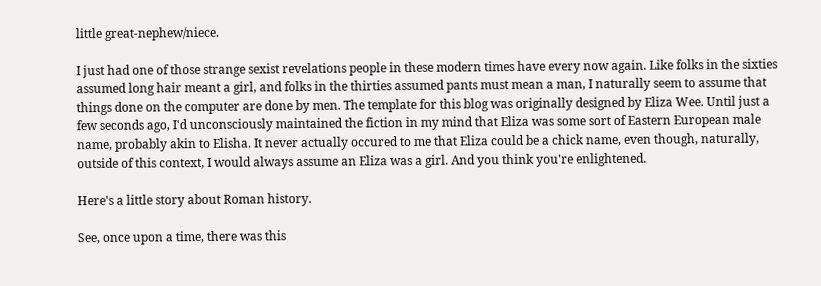little great-nephew/niece.

I just had one of those strange sexist revelations people in these modern times have every now again. Like folks in the sixties assumed long hair meant a girl, and folks in the thirties assumed pants must mean a man, I naturally seem to assume that things done on the computer are done by men. The template for this blog was originally designed by Eliza Wee. Until just a few seconds ago, I'd unconsciously maintained the fiction in my mind that Eliza was some sort of Eastern European male name, probably akin to Elisha. It never actually occured to me that Eliza could be a chick name, even though, naturally, outside of this context, I would always assume an Eliza was a girl. And you think you're enlightened.

Here's a little story about Roman history.

See, once upon a time, there was this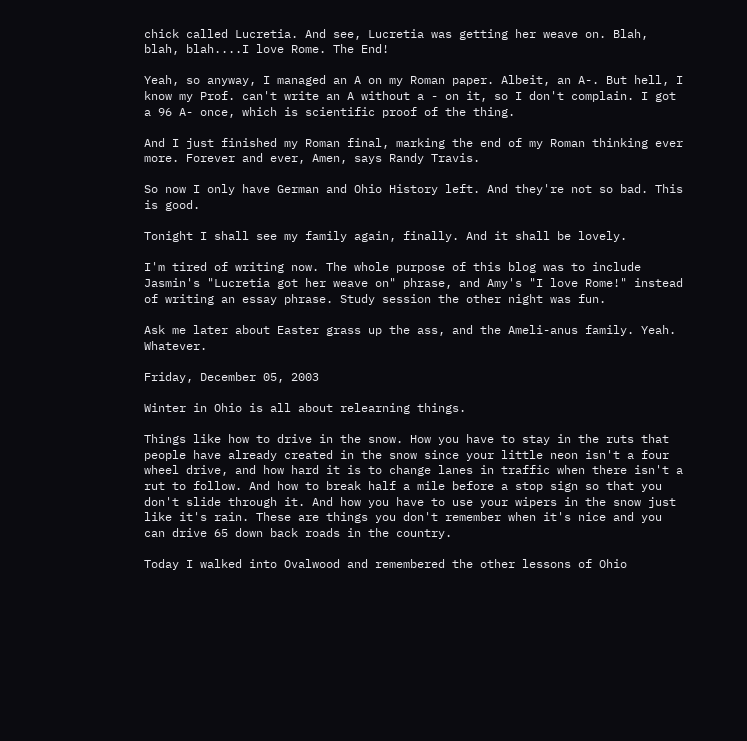chick called Lucretia. And see, Lucretia was getting her weave on. Blah, blah, blah....I love Rome. The End!

Yeah, so anyway, I managed an A on my Roman paper. Albeit, an A-. But hell, I know my Prof. can't write an A without a - on it, so I don't complain. I got a 96 A- once, which is scientific proof of the thing.

And I just finished my Roman final, marking the end of my Roman thinking ever more. Forever and ever, Amen, says Randy Travis.

So now I only have German and Ohio History left. And they're not so bad. This is good.

Tonight I shall see my family again, finally. And it shall be lovely.

I'm tired of writing now. The whole purpose of this blog was to include Jasmin's "Lucretia got her weave on" phrase, and Amy's "I love Rome!" instead of writing an essay phrase. Study session the other night was fun.

Ask me later about Easter grass up the ass, and the Ameli-anus family. Yeah. Whatever.

Friday, December 05, 2003

Winter in Ohio is all about relearning things.

Things like how to drive in the snow. How you have to stay in the ruts that people have already created in the snow since your little neon isn't a four wheel drive, and how hard it is to change lanes in traffic when there isn't a rut to follow. And how to break half a mile before a stop sign so that you don't slide through it. And how you have to use your wipers in the snow just like it's rain. These are things you don't remember when it's nice and you can drive 65 down back roads in the country.

Today I walked into Ovalwood and remembered the other lessons of Ohio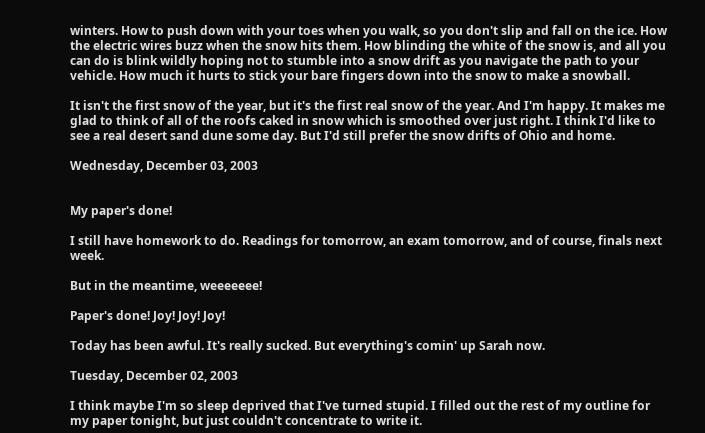winters. How to push down with your toes when you walk, so you don't slip and fall on the ice. How the electric wires buzz when the snow hits them. How blinding the white of the snow is, and all you can do is blink wildly hoping not to stumble into a snow drift as you navigate the path to your vehicle. How much it hurts to stick your bare fingers down into the snow to make a snowball.

It isn't the first snow of the year, but it's the first real snow of the year. And I'm happy. It makes me glad to think of all of the roofs caked in snow which is smoothed over just right. I think I'd like to see a real desert sand dune some day. But I'd still prefer the snow drifts of Ohio and home.

Wednesday, December 03, 2003


My paper's done!

I still have homework to do. Readings for tomorrow, an exam tomorrow, and of course, finals next week.

But in the meantime, weeeeeee!

Paper's done! Joy! Joy! Joy!

Today has been awful. It's really sucked. But everything's comin' up Sarah now.

Tuesday, December 02, 2003

I think maybe I'm so sleep deprived that I've turned stupid. I filled out the rest of my outline for my paper tonight, but just couldn't concentrate to write it.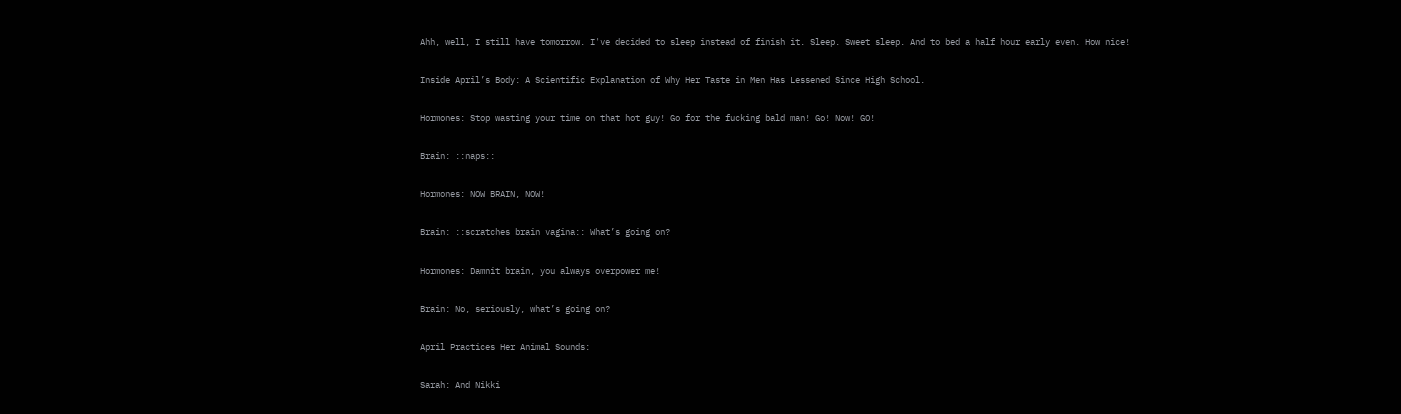Ahh, well, I still have tomorrow. I've decided to sleep instead of finish it. Sleep. Sweet sleep. And to bed a half hour early even. How nice!

Inside April’s Body: A Scientific Explanation of Why Her Taste in Men Has Lessened Since High School.

Hormones: Stop wasting your time on that hot guy! Go for the fucking bald man! Go! Now! GO!

Brain: ::naps::

Hormones: NOW BRAIN, NOW!

Brain: ::scratches brain vagina:: What’s going on?

Hormones: Damnit brain, you always overpower me!

Brain: No, seriously, what’s going on?

April Practices Her Animal Sounds:

Sarah: And Nikki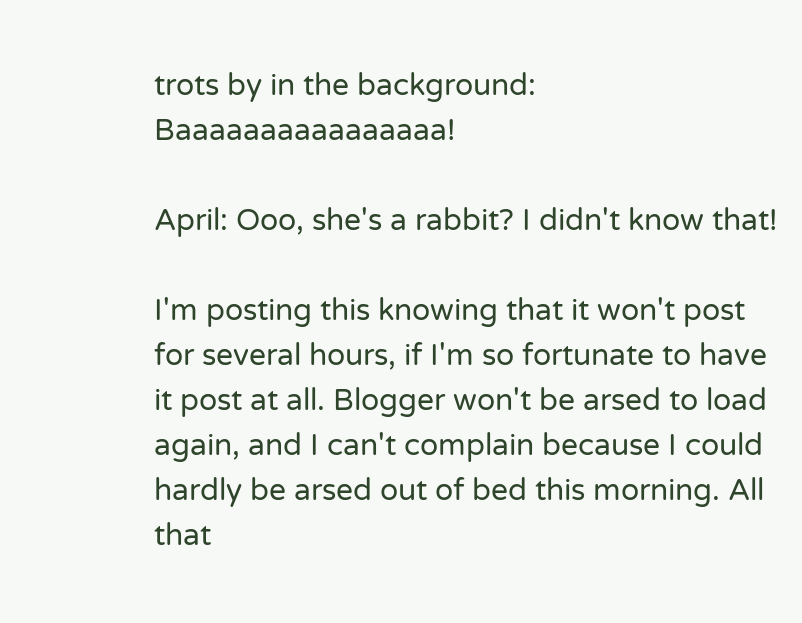trots by in the background: Baaaaaaaaaaaaaaaa!

April: Ooo, she's a rabbit? I didn't know that!

I'm posting this knowing that it won't post for several hours, if I'm so fortunate to have it post at all. Blogger won't be arsed to load again, and I can't complain because I could hardly be arsed out of bed this morning. All that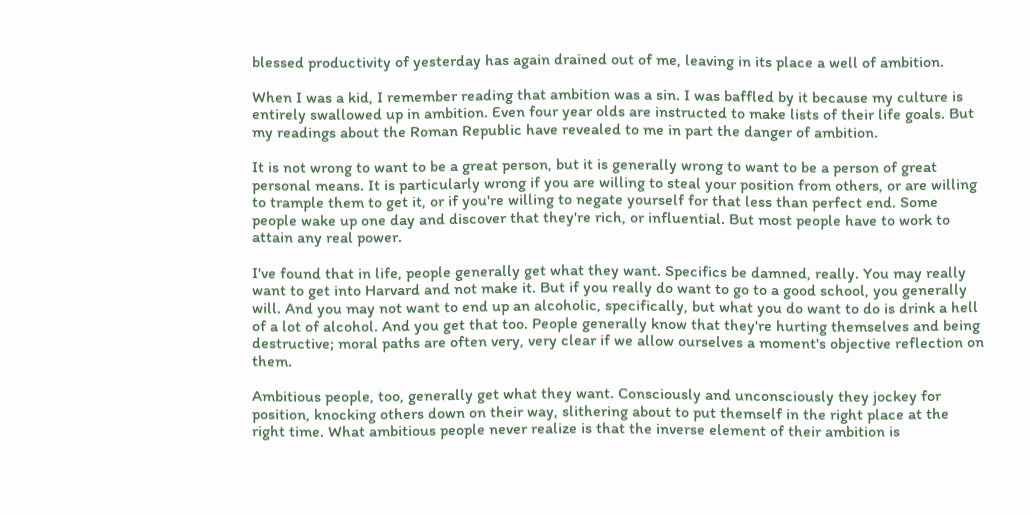blessed productivity of yesterday has again drained out of me, leaving in its place a well of ambition.

When I was a kid, I remember reading that ambition was a sin. I was baffled by it because my culture is entirely swallowed up in ambition. Even four year olds are instructed to make lists of their life goals. But my readings about the Roman Republic have revealed to me in part the danger of ambition.

It is not wrong to want to be a great person, but it is generally wrong to want to be a person of great personal means. It is particularly wrong if you are willing to steal your position from others, or are willing to trample them to get it, or if you're willing to negate yourself for that less than perfect end. Some people wake up one day and discover that they're rich, or influential. But most people have to work to attain any real power.

I've found that in life, people generally get what they want. Specifics be damned, really. You may really want to get into Harvard and not make it. But if you really do want to go to a good school, you generally will. And you may not want to end up an alcoholic, specifically, but what you do want to do is drink a hell of a lot of alcohol. And you get that too. People generally know that they're hurting themselves and being destructive; moral paths are often very, very clear if we allow ourselves a moment's objective reflection on them.

Ambitious people, too, generally get what they want. Consciously and unconsciously they jockey for position, knocking others down on their way, slithering about to put themself in the right place at the right time. What ambitious people never realize is that the inverse element of their ambition is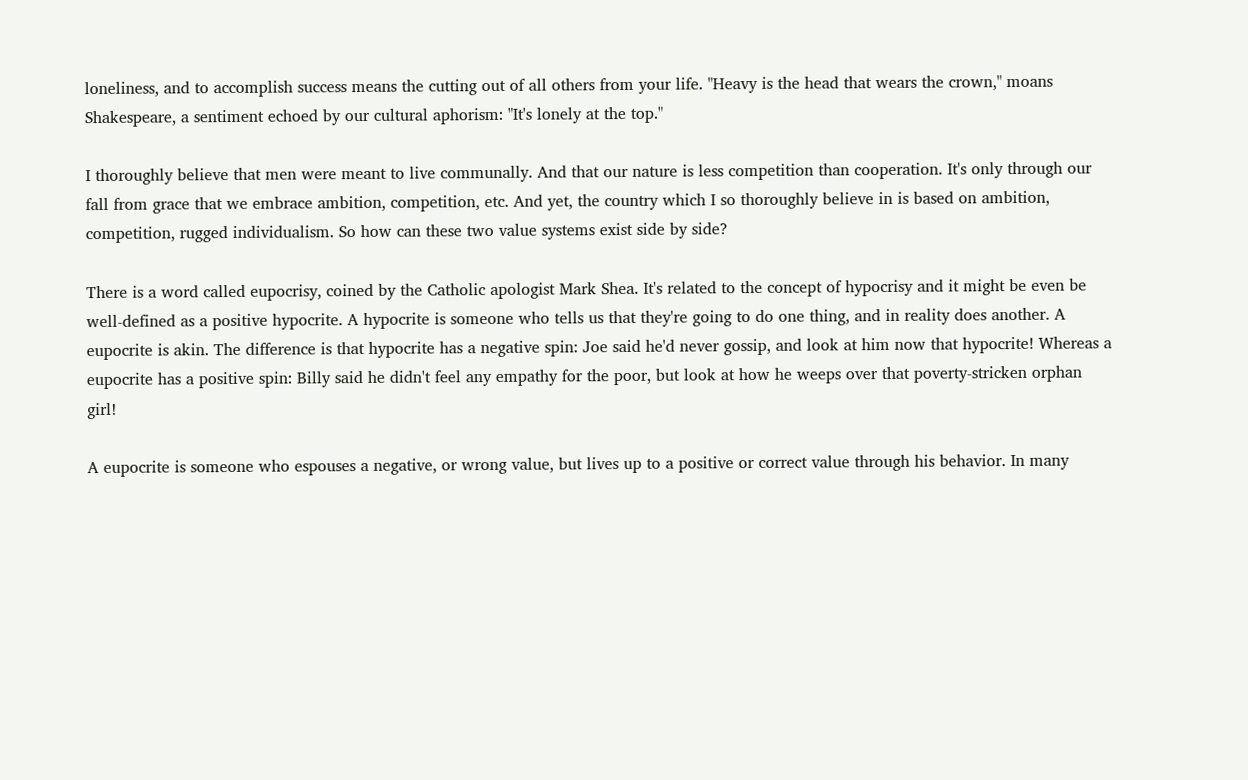loneliness, and to accomplish success means the cutting out of all others from your life. "Heavy is the head that wears the crown," moans Shakespeare, a sentiment echoed by our cultural aphorism: "It's lonely at the top."

I thoroughly believe that men were meant to live communally. And that our nature is less competition than cooperation. It's only through our fall from grace that we embrace ambition, competition, etc. And yet, the country which I so thoroughly believe in is based on ambition, competition, rugged individualism. So how can these two value systems exist side by side?

There is a word called eupocrisy, coined by the Catholic apologist Mark Shea. It's related to the concept of hypocrisy and it might be even be well-defined as a positive hypocrite. A hypocrite is someone who tells us that they're going to do one thing, and in reality does another. A eupocrite is akin. The difference is that hypocrite has a negative spin: Joe said he'd never gossip, and look at him now that hypocrite! Whereas a eupocrite has a positive spin: Billy said he didn't feel any empathy for the poor, but look at how he weeps over that poverty-stricken orphan girl!

A eupocrite is someone who espouses a negative, or wrong value, but lives up to a positive or correct value through his behavior. In many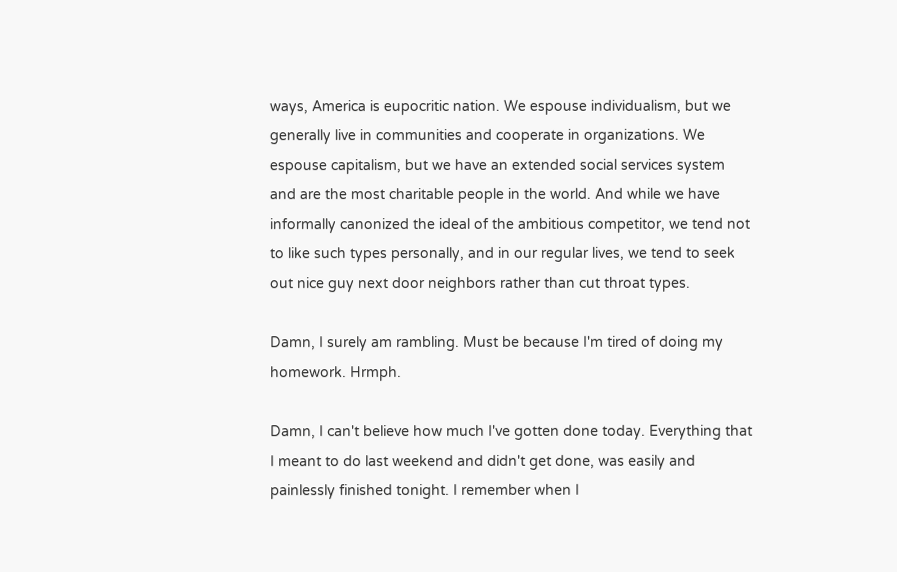ways, America is eupocritic nation. We espouse individualism, but we generally live in communities and cooperate in organizations. We espouse capitalism, but we have an extended social services system and are the most charitable people in the world. And while we have informally canonized the ideal of the ambitious competitor, we tend not to like such types personally, and in our regular lives, we tend to seek out nice guy next door neighbors rather than cut throat types.

Damn, I surely am rambling. Must be because I'm tired of doing my homework. Hrmph.

Damn, I can't believe how much I've gotten done today. Everything that I meant to do last weekend and didn't get done, was easily and painlessly finished tonight. I remember when I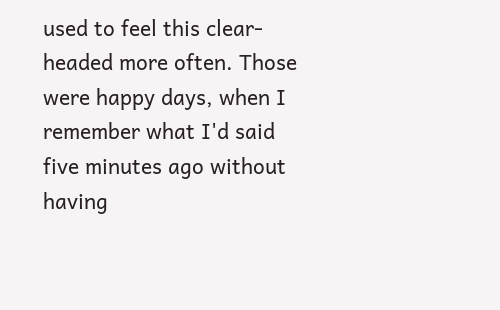used to feel this clear-headed more often. Those were happy days, when I remember what I'd said five minutes ago without having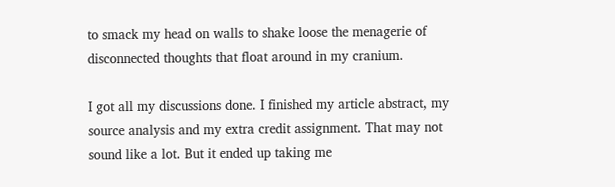to smack my head on walls to shake loose the menagerie of disconnected thoughts that float around in my cranium.

I got all my discussions done. I finished my article abstract, my source analysis and my extra credit assignment. That may not sound like a lot. But it ended up taking me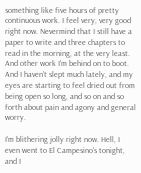something like five hours of pretty continuous work. I feel very, very good right now. Nevermind that I still have a paper to write and three chapters to read in the morning, at the very least. And other work I'm behind on to boot. And I haven't slept much lately, and my eyes are starting to feel dried out from being open so long, and so on and so forth about pain and agony and general worry.

I'm blithering jolly right now. Hell, I even went to El Campesino's tonight, and I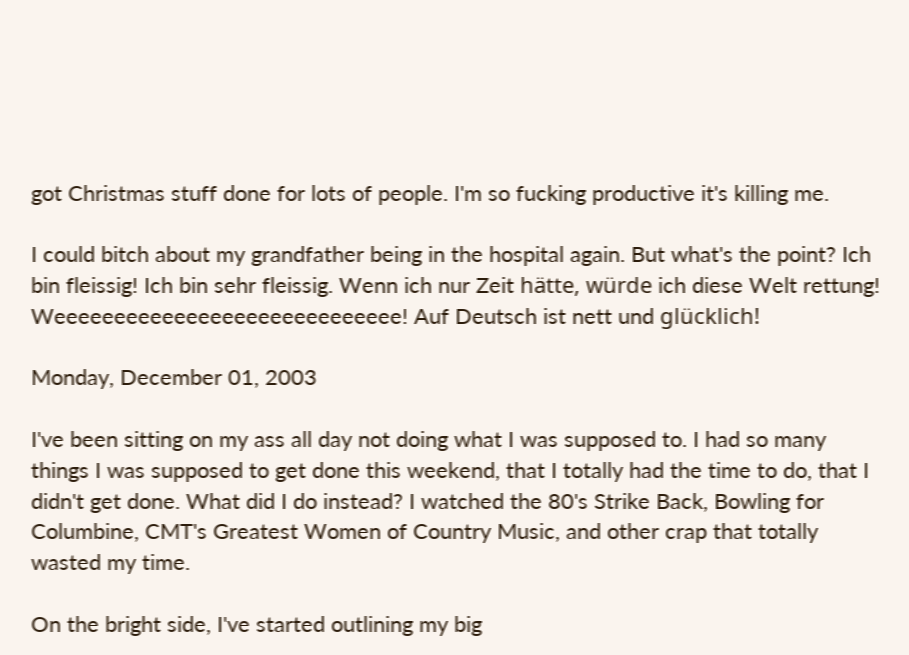got Christmas stuff done for lots of people. I'm so fucking productive it's killing me.

I could bitch about my grandfather being in the hospital again. But what's the point? Ich bin fleissig! Ich bin sehr fleissig. Wenn ich nur Zeit hätte, würde ich diese Welt rettung! Weeeeeeeeeeeeeeeeeeeeeeeeeeeee! Auf Deutsch ist nett und glücklich!

Monday, December 01, 2003

I've been sitting on my ass all day not doing what I was supposed to. I had so many things I was supposed to get done this weekend, that I totally had the time to do, that I didn't get done. What did I do instead? I watched the 80's Strike Back, Bowling for Columbine, CMT's Greatest Women of Country Music, and other crap that totally wasted my time.

On the bright side, I've started outlining my big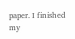paper. I finished my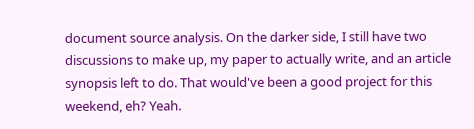document source analysis. On the darker side, I still have two discussions to make up, my paper to actually write, and an article synopsis left to do. That would've been a good project for this weekend, eh? Yeah.